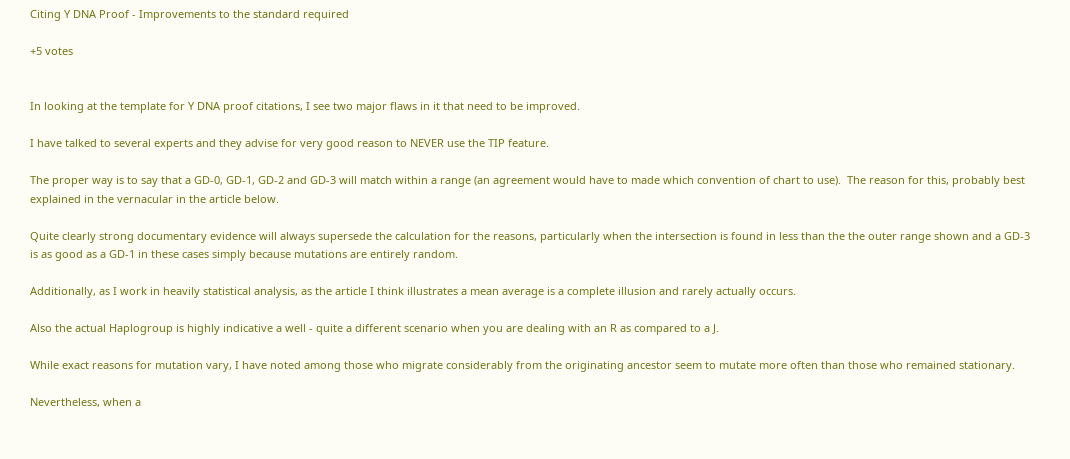Citing Y DNA Proof - Improvements to the standard required

+5 votes


In looking at the template for Y DNA proof citations, I see two major flaws in it that need to be improved.

I have talked to several experts and they advise for very good reason to NEVER use the TIP feature.

The proper way is to say that a GD-0, GD-1, GD-2 and GD-3 will match within a range (an agreement would have to made which convention of chart to use).  The reason for this, probably best explained in the vernacular in the article below.

Quite clearly strong documentary evidence will always supersede the calculation for the reasons, particularly when the intersection is found in less than the the outer range shown and a GD-3 is as good as a GD-1 in these cases simply because mutations are entirely random.

Additionally, as I work in heavily statistical analysis, as the article I think illustrates a mean average is a complete illusion and rarely actually occurs.

Also the actual Haplogroup is highly indicative a well - quite a different scenario when you are dealing with an R as compared to a J.

While exact reasons for mutation vary, I have noted among those who migrate considerably from the originating ancestor seem to mutate more often than those who remained stationary.

Nevertheless, when a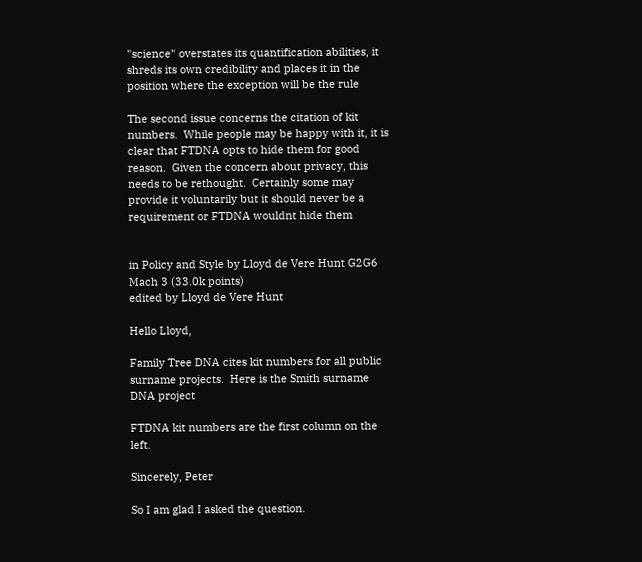"science" overstates its quantification abilities, it shreds its own credibility and places it in the position where the exception will be the rule

The second issue concerns the citation of kit numbers.  While people may be happy with it, it is clear that FTDNA opts to hide them for good reason.  Given the concern about privacy, this needs to be rethought.  Certainly some may provide it voluntarily but it should never be a requirement or FTDNA wouldnt hide them


in Policy and Style by Lloyd de Vere Hunt G2G6 Mach 3 (33.0k points)
edited by Lloyd de Vere Hunt

Hello Lloyd,

Family Tree DNA cites kit numbers for all public surname projects.  Here is the Smith surname DNA project

FTDNA kit numbers are the first column on the left.

Sincerely, Peter

So I am glad I asked the question.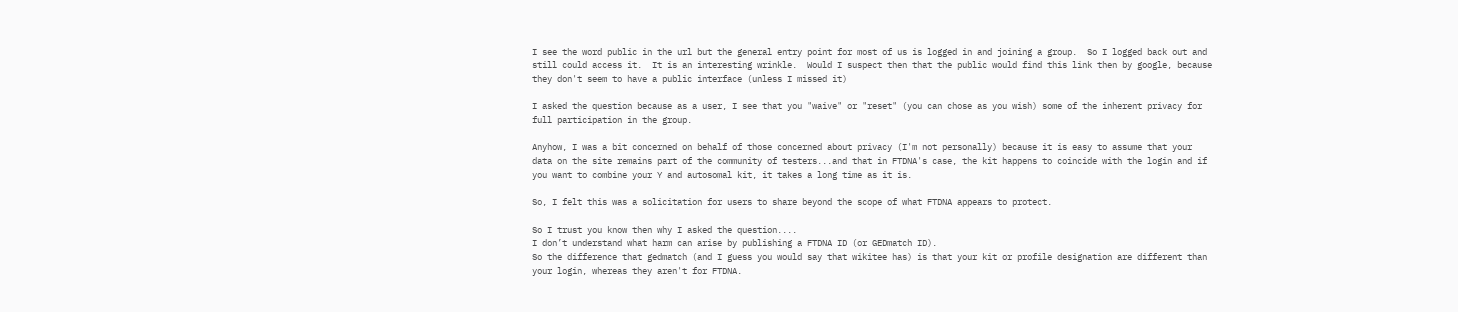I see the word public in the url but the general entry point for most of us is logged in and joining a group.  So I logged back out and still could access it.  It is an interesting wrinkle.  Would I suspect then that the public would find this link then by google, because they don't seem to have a public interface (unless I missed it)

I asked the question because as a user, I see that you "waive" or "reset" (you can chose as you wish) some of the inherent privacy for full participation in the group.

Anyhow, I was a bit concerned on behalf of those concerned about privacy (I'm not personally) because it is easy to assume that your data on the site remains part of the community of testers...and that in FTDNA's case, the kit happens to coincide with the login and if you want to combine your Y and autosomal kit, it takes a long time as it is.

So, I felt this was a solicitation for users to share beyond the scope of what FTDNA appears to protect.

So I trust you know then why I asked the question....
I don’t understand what harm can arise by publishing a FTDNA ID (or GEDmatch ID).
So the difference that gedmatch (and I guess you would say that wikitee has) is that your kit or profile designation are different than your login, whereas they aren't for FTDNA.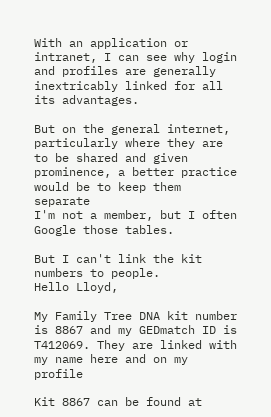With an application or intranet, I can see why login and profiles are generally inextricably linked for all its advantages.

But on the general internet, particularly where they are to be shared and given prominence, a better practice would be to keep them separate
I'm not a member, but I often Google those tables.

But I can't link the kit numbers to people.
Hello Lloyd,

My Family Tree DNA kit number is 8867 and my GEDmatch ID is T412069. They are linked with my name here and on my profile

Kit 8867 can be found at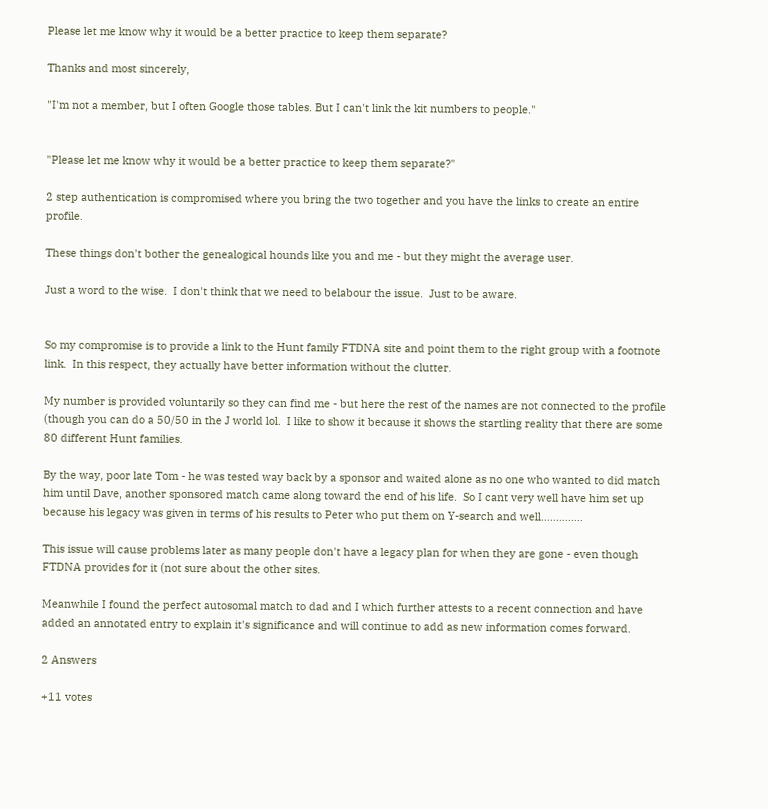Please let me know why it would be a better practice to keep them separate?

Thanks and most sincerely,

"I'm not a member, but I often Google those tables. But I can't link the kit numbers to people."


"Please let me know why it would be a better practice to keep them separate?"

2 step authentication is compromised where you bring the two together and you have the links to create an entire profile.

These things don't bother the genealogical hounds like you and me - but they might the average user.

Just a word to the wise.  I don't think that we need to belabour the issue.  Just to be aware.


So my compromise is to provide a link to the Hunt family FTDNA site and point them to the right group with a footnote link.  In this respect, they actually have better information without the clutter.

My number is provided voluntarily so they can find me - but here the rest of the names are not connected to the profile (though you can do a 50/50 in the J world lol.  I like to show it because it shows the startling reality that there are some 80 different Hunt families.

By the way, poor late Tom - he was tested way back by a sponsor and waited alone as no one who wanted to did match him until Dave, another sponsored match came along toward the end of his life.  So I cant very well have him set up because his legacy was given in terms of his results to Peter who put them on Y-search and well..............

This issue will cause problems later as many people don't have a legacy plan for when they are gone - even though FTDNA provides for it (not sure about the other sites.

Meanwhile I found the perfect autosomal match to dad and I which further attests to a recent connection and have added an annotated entry to explain it's significance and will continue to add as new information comes forward.

2 Answers

+11 votes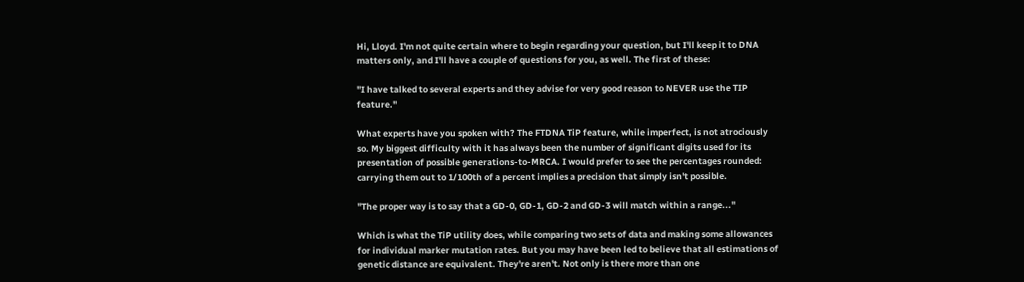Hi, Lloyd. I'm not quite certain where to begin regarding your question, but I'll keep it to DNA matters only, and I'll have a couple of questions for you, as well. The first of these:

"I have talked to several experts and they advise for very good reason to NEVER use the TIP feature."

What experts have you spoken with? The FTDNA TiP feature, while imperfect, is not atrociously so. My biggest difficulty with it has always been the number of significant digits used for its presentation of possible generations-to-MRCA. I would prefer to see the percentages rounded: carrying them out to 1/100th of a percent implies a precision that simply isn't possible.

"The proper way is to say that a GD-0, GD-1, GD-2 and GD-3 will match within a range..."

Which is what the TiP utility does, while comparing two sets of data and making some allowances for individual marker mutation rates. But you may have been led to believe that all estimations of genetic distance are equivalent. They're aren't. Not only is there more than one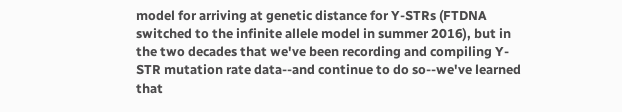model for arriving at genetic distance for Y-STRs (FTDNA switched to the infinite allele model in summer 2016), but in the two decades that we've been recording and compiling Y-STR mutation rate data--and continue to do so--we've learned that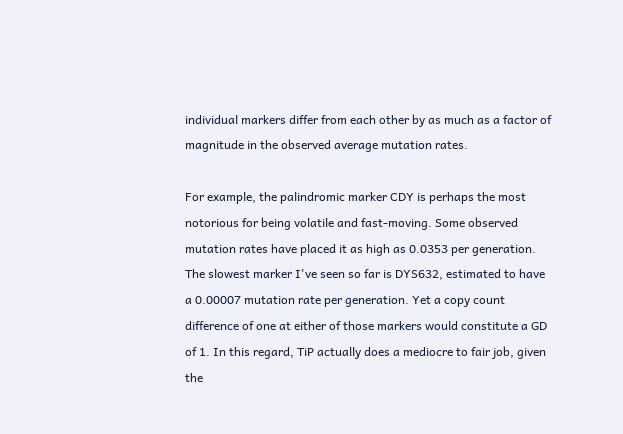individual markers differ from each other by as much as a factor of magnitude in the observed average mutation rates.

For example, the palindromic marker CDY is perhaps the most notorious for being volatile and fast-moving. Some observed mutation rates have placed it as high as 0.0353 per generation. The slowest marker I've seen so far is DYS632, estimated to have a 0.00007 mutation rate per generation. Yet a copy count difference of one at either of those markers would constitute a GD of 1. In this regard, TiP actually does a mediocre to fair job, given the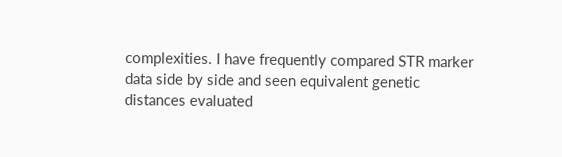complexities. I have frequently compared STR marker data side by side and seen equivalent genetic distances evaluated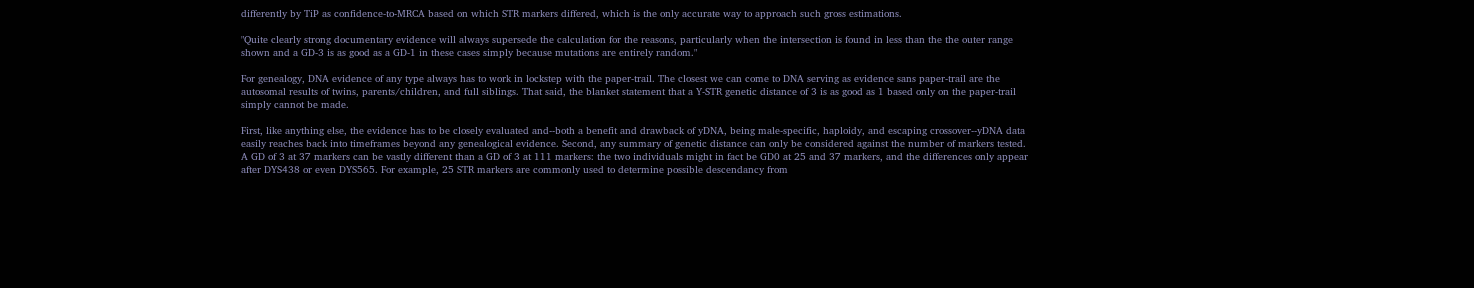differently by TiP as confidence-to-MRCA based on which STR markers differed, which is the only accurate way to approach such gross estimations.

"Quite clearly strong documentary evidence will always supersede the calculation for the reasons, particularly when the intersection is found in less than the the outer range shown and a GD-3 is as good as a GD-1 in these cases simply because mutations are entirely random."

For genealogy, DNA evidence of any type always has to work in lockstep with the paper-trail. The closest we can come to DNA serving as evidence sans paper-trail are the autosomal results of twins, parents/children, and full siblings. That said, the blanket statement that a Y-STR genetic distance of 3 is as good as 1 based only on the paper-trail simply cannot be made.

First, like anything else, the evidence has to be closely evaluated and--both a benefit and drawback of yDNA, being male-specific, haploidy, and escaping crossover--yDNA data easily reaches back into timeframes beyond any genealogical evidence. Second, any summary of genetic distance can only be considered against the number of markers tested. A GD of 3 at 37 markers can be vastly different than a GD of 3 at 111 markers: the two individuals might in fact be GD0 at 25 and 37 markers, and the differences only appear after DYS438 or even DYS565. For example, 25 STR markers are commonly used to determine possible descendancy from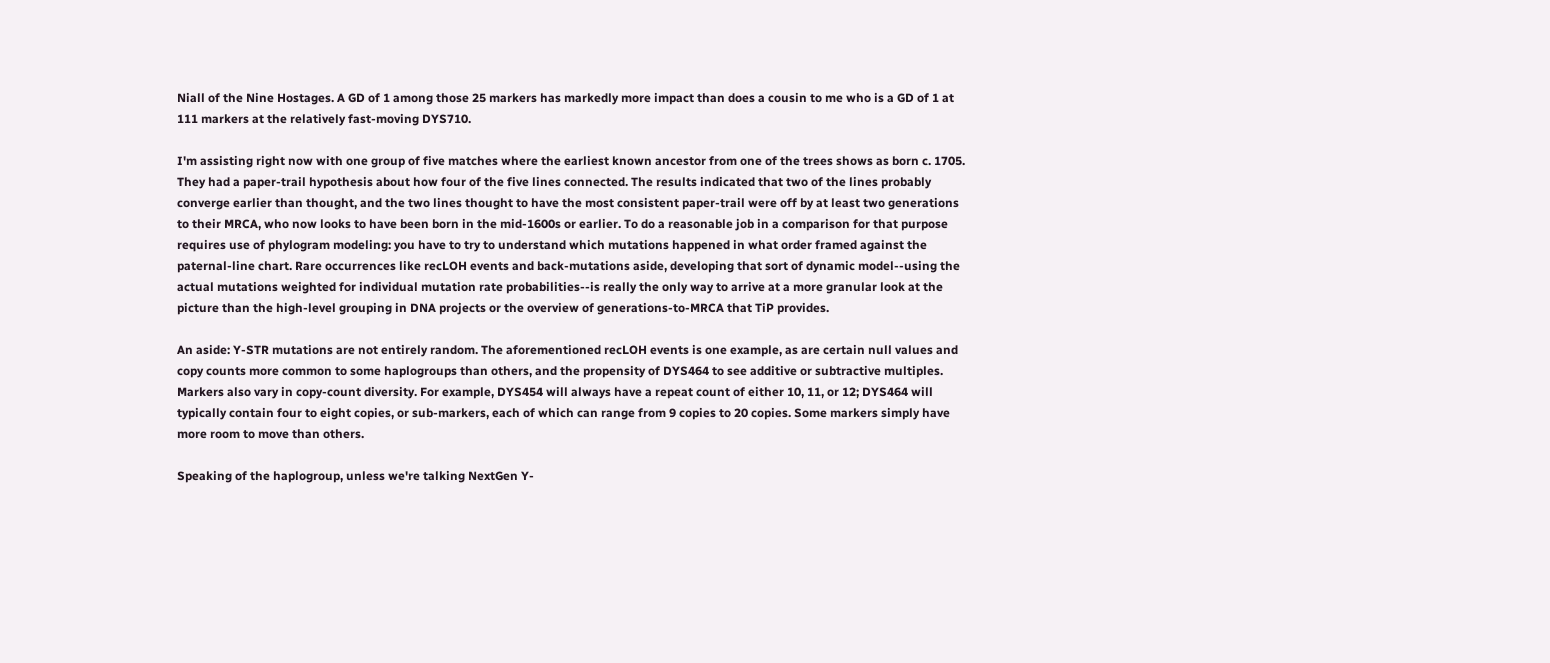Niall of the Nine Hostages. A GD of 1 among those 25 markers has markedly more impact than does a cousin to me who is a GD of 1 at 111 markers at the relatively fast-moving DYS710.

I'm assisting right now with one group of five matches where the earliest known ancestor from one of the trees shows as born c. 1705. They had a paper-trail hypothesis about how four of the five lines connected. The results indicated that two of the lines probably converge earlier than thought, and the two lines thought to have the most consistent paper-trail were off by at least two generations to their MRCA, who now looks to have been born in the mid-1600s or earlier. To do a reasonable job in a comparison for that purpose requires use of phylogram modeling: you have to try to understand which mutations happened in what order framed against the paternal-line chart. Rare occurrences like recLOH events and back-mutations aside, developing that sort of dynamic model--using the actual mutations weighted for individual mutation rate probabilities--is really the only way to arrive at a more granular look at the picture than the high-level grouping in DNA projects or the overview of generations-to-MRCA that TiP provides.

An aside: Y-STR mutations are not entirely random. The aforementioned recLOH events is one example, as are certain null values and copy counts more common to some haplogroups than others, and the propensity of DYS464 to see additive or subtractive multiples. Markers also vary in copy-count diversity. For example, DYS454 will always have a repeat count of either 10, 11, or 12; DYS464 will typically contain four to eight copies, or sub-markers, each of which can range from 9 copies to 20 copies. Some markers simply have more room to move than others.

Speaking of the haplogroup, unless we're talking NextGen Y-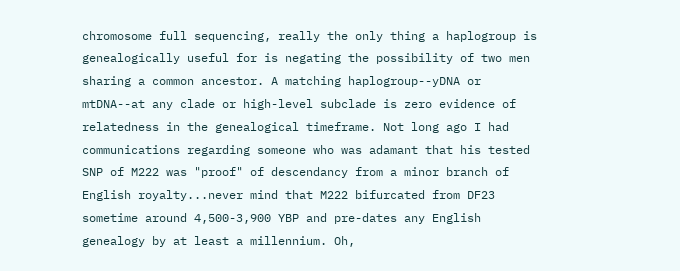chromosome full sequencing, really the only thing a haplogroup is genealogically useful for is negating the possibility of two men sharing a common ancestor. A matching haplogroup--yDNA or mtDNA--at any clade or high-level subclade is zero evidence of relatedness in the genealogical timeframe. Not long ago I had communications regarding someone who was adamant that his tested SNP of M222 was "proof" of descendancy from a minor branch of English royalty...never mind that M222 bifurcated from DF23 sometime around 4,500-3,900 YBP and pre-dates any English genealogy by at least a millennium. Oh,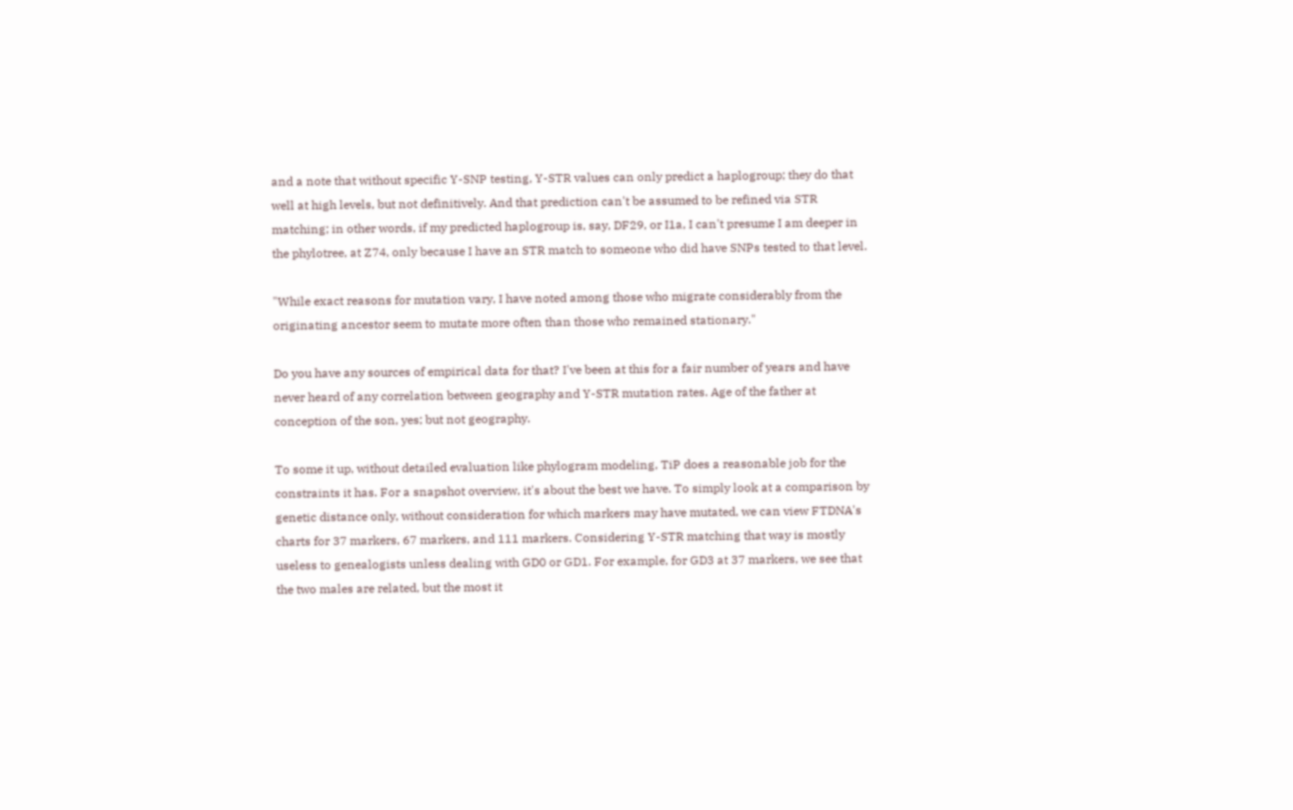and a note that without specific Y-SNP testing, Y-STR values can only predict a haplogroup; they do that well at high levels, but not definitively. And that prediction can't be assumed to be refined via STR matching; in other words, if my predicted haplogroup is, say, DF29, or I1a, I can't presume I am deeper in the phylotree, at Z74, only because I have an STR match to someone who did have SNPs tested to that level.

"While exact reasons for mutation vary, I have noted among those who migrate considerably from the originating ancestor seem to mutate more often than those who remained stationary."

Do you have any sources of empirical data for that? I've been at this for a fair number of years and have never heard of any correlation between geography and Y-STR mutation rates. Age of the father at conception of the son, yes; but not geography.

To some it up, without detailed evaluation like phylogram modeling, TiP does a reasonable job for the constraints it has. For a snapshot overview, it's about the best we have. To simply look at a comparison by genetic distance only, without consideration for which markers may have mutated, we can view FTDNA's charts for 37 markers, 67 markers, and 111 markers. Considering Y-STR matching that way is mostly useless to genealogists unless dealing with GD0 or GD1. For example, for GD3 at 37 markers, we see that the two males are related, but the most it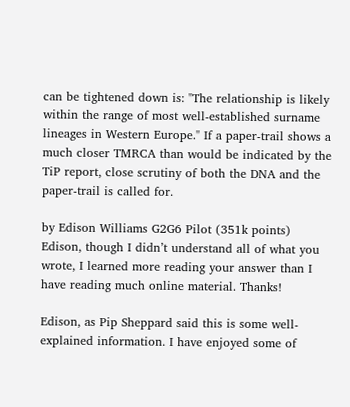can be tightened down is: "The relationship is likely within the range of most well-established surname lineages in Western Europe." If a paper-trail shows a much closer TMRCA than would be indicated by the TiP report, close scrutiny of both the DNA and the paper-trail is called for.

by Edison Williams G2G6 Pilot (351k points)
Edison, though I didn’t understand all of what you wrote, I learned more reading your answer than I have reading much online material. Thanks!

Edison, as Pip Sheppard said this is some well-explained information. I have enjoyed some of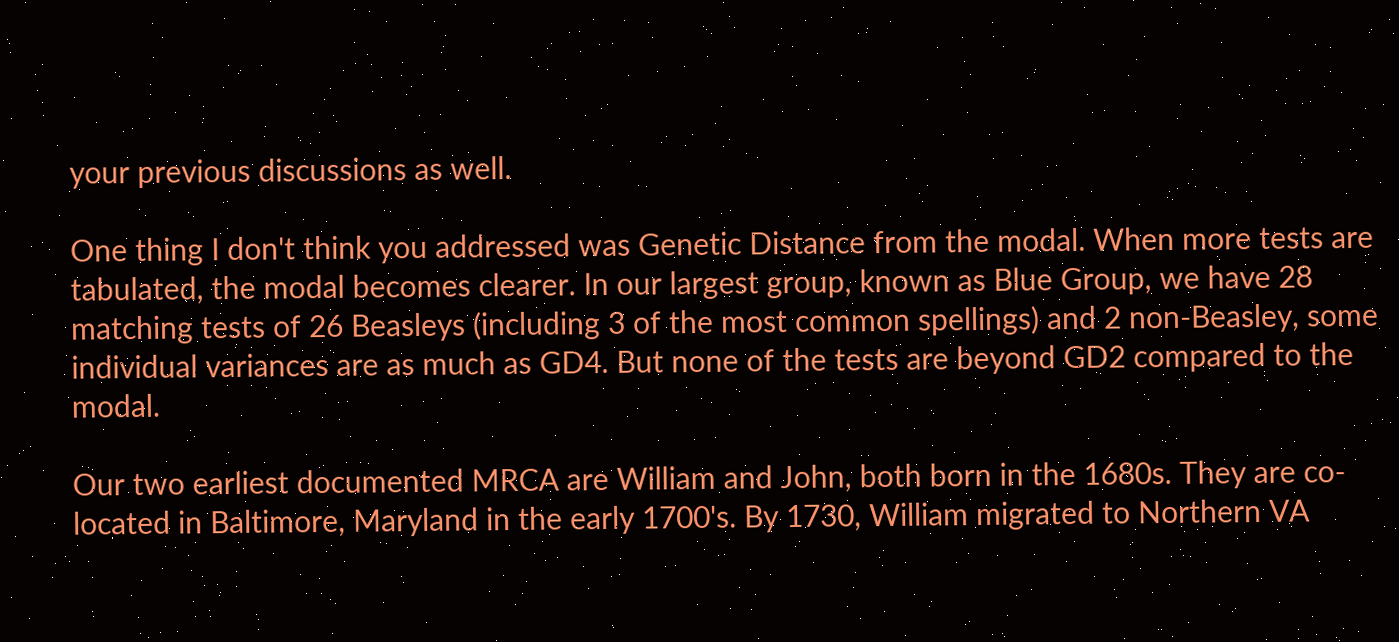your previous discussions as well.

One thing I don't think you addressed was Genetic Distance from the modal. When more tests are tabulated, the modal becomes clearer. In our largest group, known as Blue Group, we have 28 matching tests of 26 Beasleys (including 3 of the most common spellings) and 2 non-Beasley, some individual variances are as much as GD4. But none of the tests are beyond GD2 compared to the modal.

Our two earliest documented MRCA are William and John, both born in the 1680s. They are co-located in Baltimore, Maryland in the early 1700's. By 1730, William migrated to Northern VA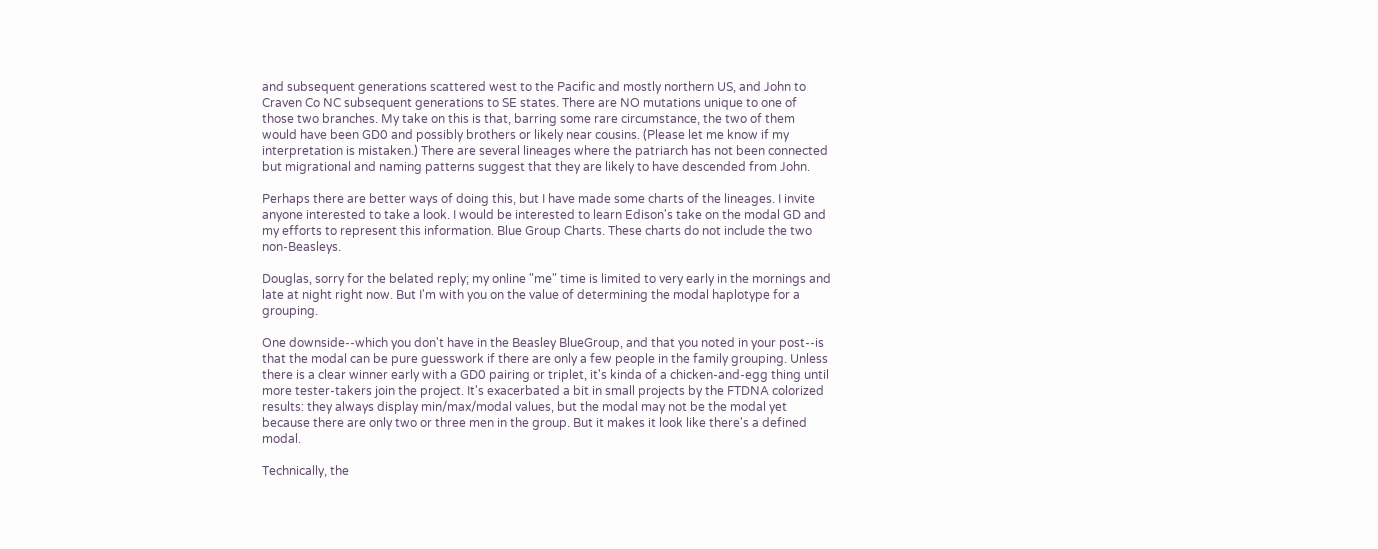and subsequent generations scattered west to the Pacific and mostly northern US, and John to Craven Co NC subsequent generations to SE states. There are NO mutations unique to one of those two branches. My take on this is that, barring some rare circumstance, the two of them would have been GD0 and possibly brothers or likely near cousins. (Please let me know if my interpretation is mistaken.) There are several lineages where the patriarch has not been connected but migrational and naming patterns suggest that they are likely to have descended from John.

Perhaps there are better ways of doing this, but I have made some charts of the lineages. I invite anyone interested to take a look. I would be interested to learn Edison's take on the modal GD and my efforts to represent this information. Blue Group Charts. These charts do not include the two non-Beasleys.

Douglas, sorry for the belated reply; my online "me" time is limited to very early in the mornings and late at night right now. But I'm with you on the value of determining the modal haplotype for a grouping.

One downside--which you don't have in the Beasley BlueGroup, and that you noted in your post--is that the modal can be pure guesswork if there are only a few people in the family grouping. Unless there is a clear winner early with a GD0 pairing or triplet, it's kinda of a chicken-and-egg thing until more tester-takers join the project. It's exacerbated a bit in small projects by the FTDNA colorized results: they always display min/max/modal values, but the modal may not be the modal yet because there are only two or three men in the group. But it makes it look like there's a defined modal.

Technically, the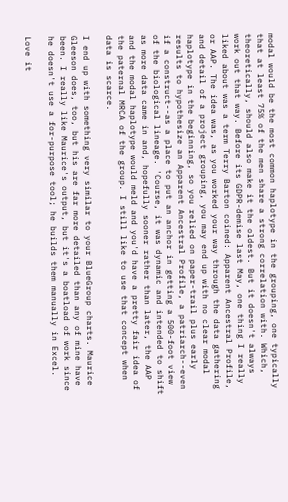modal would be the most common haplotype in the grouping, one typically that at least 75% of the men share a strong correlation with. Which, theoretically, should also make it the oldest. But it doesn't always work out that way. Before its GDPR-demise last May, one thing I really liked about was a term Terry Barton coined: Apparent Ancestral Profile, or AAP. The idea was, as you worked your way through the data gathering and detail of a project grouping, you may end up with no clear modal haplotype in the beginning, so you relied on paper-trail plus early results to hypothesize an Apparent Ancestral Profile, a patriarch--even if a construct--as a place to put an anchor in getting a 500-foot view of the biological lineage. 'Course, it was dynamic and intended to shift as more data came in and, hopefully sooner rather than later, the AAP and the modal haplotype would meld and you'd have a pretty fair idea of the paternal MRCA of the group. I still like to use that concept when data is scarce.

I end up with something very similar to your BlueGroup charts. Maurice Gleeson does, too, but his are far more detailed than any of mine have been. I really like Maurice's output, but it's a boatload of work since he doesn't use a for-purpose tool; he builds them manually in Excel.

Love it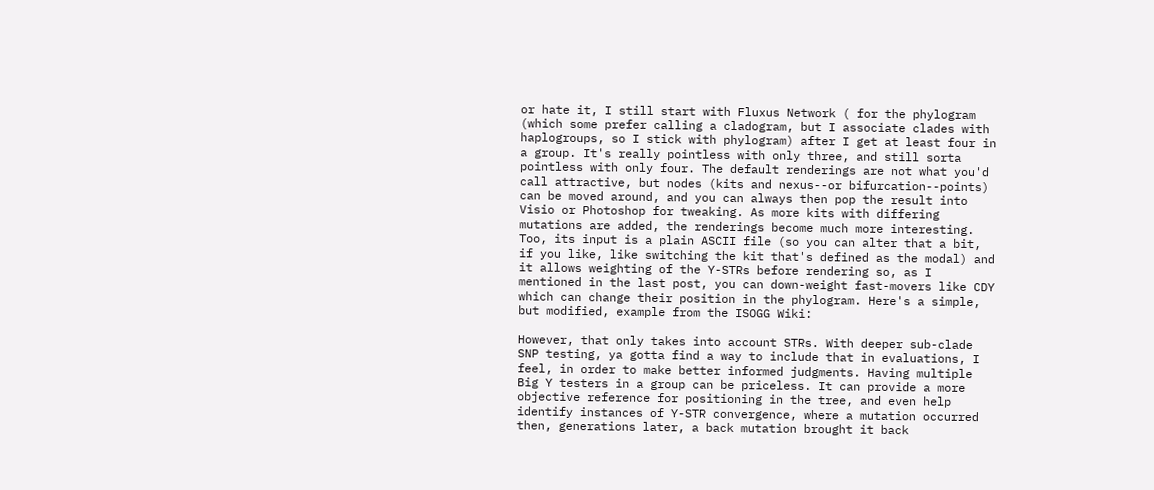or hate it, I still start with Fluxus Network ( for the phylogram (which some prefer calling a cladogram, but I associate clades with haplogroups, so I stick with phylogram) after I get at least four in a group. It's really pointless with only three, and still sorta pointless with only four. The default renderings are not what you'd call attractive, but nodes (kits and nexus--or bifurcation--points) can be moved around, and you can always then pop the result into Visio or Photoshop for tweaking. As more kits with differing mutations are added, the renderings become much more interesting. Too, its input is a plain ASCII file (so you can alter that a bit, if you like, like switching the kit that's defined as the modal) and it allows weighting of the Y-STRs before rendering so, as I mentioned in the last post, you can down-weight fast-movers like CDY which can change their position in the phylogram. Here's a simple, but modified, example from the ISOGG Wiki:

However, that only takes into account STRs. With deeper sub-clade SNP testing, ya gotta find a way to include that in evaluations, I feel, in order to make better informed judgments. Having multiple Big Y testers in a group can be priceless. It can provide a more objective reference for positioning in the tree, and even help identify instances of Y-STR convergence, where a mutation occurred then, generations later, a back mutation brought it back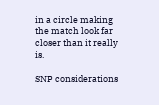in a circle making the match look far closer than it really is.

SNP considerations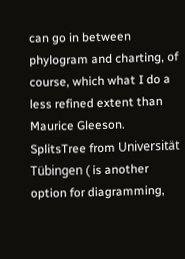can go in between phylogram and charting, of course, which what I do a less refined extent than Maurice Gleeson. SplitsTree from Universität Tübingen ( is another option for diagramming,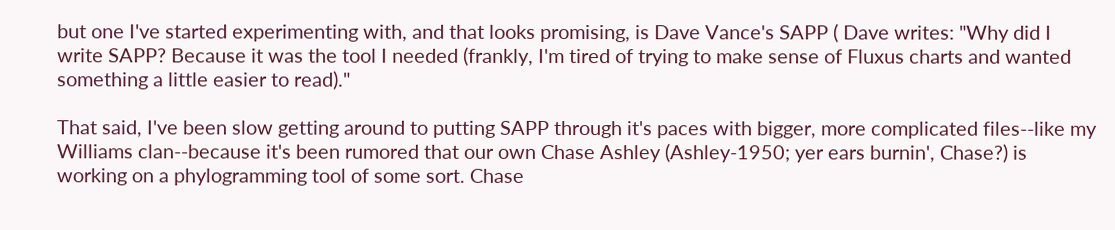but one I've started experimenting with, and that looks promising, is Dave Vance's SAPP ( Dave writes: "Why did I write SAPP? Because it was the tool I needed (frankly, I'm tired of trying to make sense of Fluxus charts and wanted something a little easier to read)."

That said, I've been slow getting around to putting SAPP through it's paces with bigger, more complicated files--like my Williams clan--because it's been rumored that our own Chase Ashley (Ashley-1950; yer ears burnin', Chase?) is working on a phylogramming tool of some sort. Chase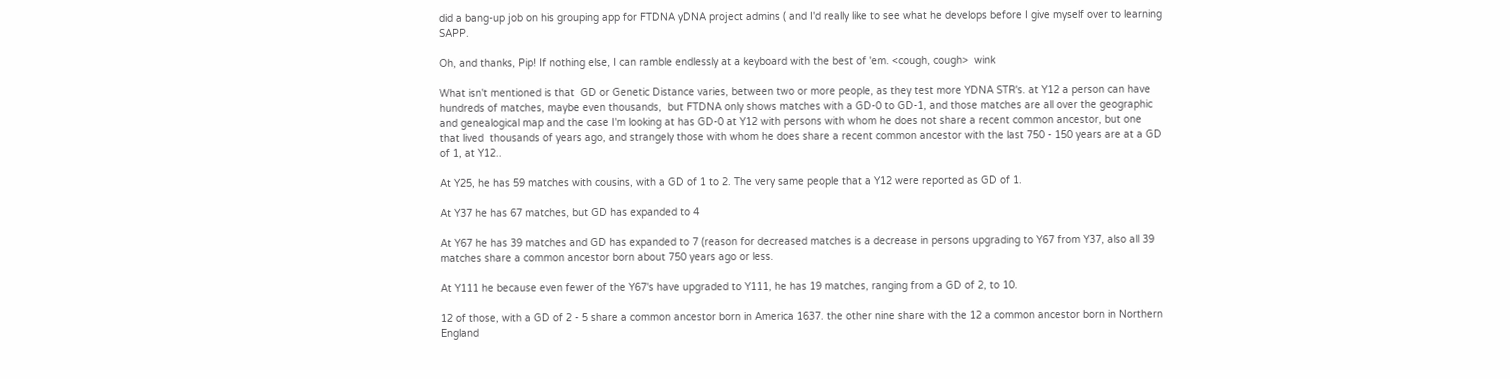did a bang-up job on his grouping app for FTDNA yDNA project admins ( and I'd really like to see what he develops before I give myself over to learning SAPP.

Oh, and thanks, Pip! If nothing else, I can ramble endlessly at a keyboard with the best of 'em. <cough, cough>  wink

What isn't mentioned is that  GD or Genetic Distance varies, between two or more people, as they test more YDNA STR's. at Y12 a person can have hundreds of matches, maybe even thousands,  but FTDNA only shows matches with a GD-0 to GD-1, and those matches are all over the geographic and genealogical map and the case I'm looking at has GD-0 at Y12 with persons with whom he does not share a recent common ancestor, but one that lived  thousands of years ago, and strangely those with whom he does share a recent common ancestor with the last 750 - 150 years are at a GD of 1, at Y12..

At Y25, he has 59 matches with cousins, with a GD of 1 to 2. The very same people that a Y12 were reported as GD of 1.

At Y37 he has 67 matches, but GD has expanded to 4

At Y67 he has 39 matches and GD has expanded to 7 (reason for decreased matches is a decrease in persons upgrading to Y67 from Y37, also all 39 matches share a common ancestor born about 750 years ago or less.

At Y111 he because even fewer of the Y67's have upgraded to Y111, he has 19 matches, ranging from a GD of 2, to 10.

12 of those, with a GD of 2 - 5 share a common ancestor born in America 1637. the other nine share with the 12 a common ancestor born in Northern England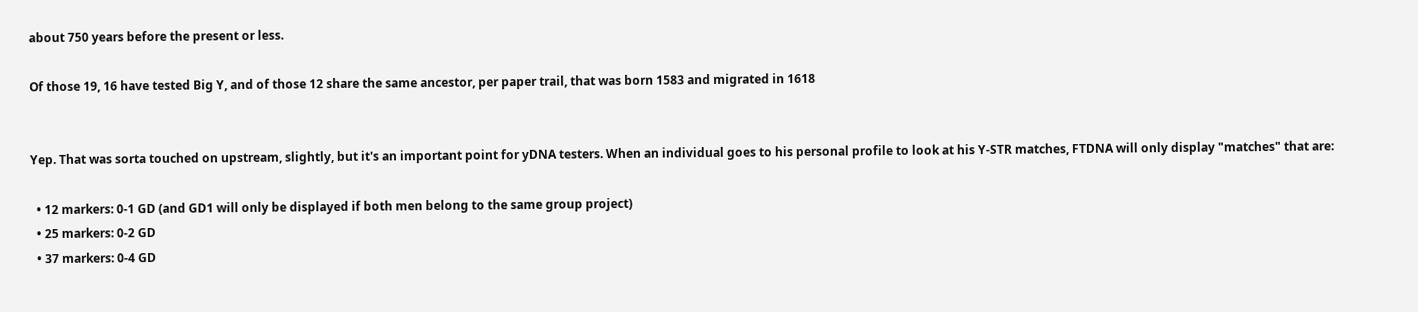about 750 years before the present or less.

Of those 19, 16 have tested Big Y, and of those 12 share the same ancestor, per paper trail, that was born 1583 and migrated in 1618


Yep. That was sorta touched on upstream, slightly, but it's an important point for yDNA testers. When an individual goes to his personal profile to look at his Y-STR matches, FTDNA will only display "matches" that are:

  • 12 markers: 0-1 GD (and GD1 will only be displayed if both men belong to the same group project)
  • 25 markers: 0-2 GD
  • 37 markers: 0-4 GD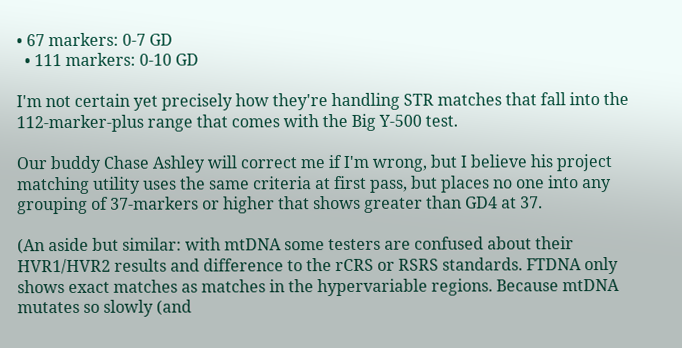• 67 markers: 0-7 GD
  • 111 markers: 0-10 GD

I'm not certain yet precisely how they're handling STR matches that fall into the 112-marker-plus range that comes with the Big Y-500 test.

Our buddy Chase Ashley will correct me if I'm wrong, but I believe his project matching utility uses the same criteria at first pass, but places no one into any grouping of 37-markers or higher that shows greater than GD4 at 37.

(An aside but similar: with mtDNA some testers are confused about their HVR1/HVR2 results and difference to the rCRS or RSRS standards. FTDNA only shows exact matches as matches in the hypervariable regions. Because mtDNA mutates so slowly (and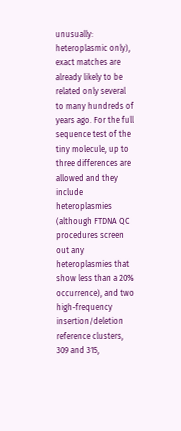unusually: heteroplasmic only), exact matches are already likely to be related only several to many hundreds of years ago. For the full sequence test of the tiny molecule, up to three differences are allowed and they include heteroplasmies (although FTDNA QC procedures screen out any heteroplasmies that show less than a 20% occurrence), and two high-frequency insertion/deletion reference clusters, 309 and 315,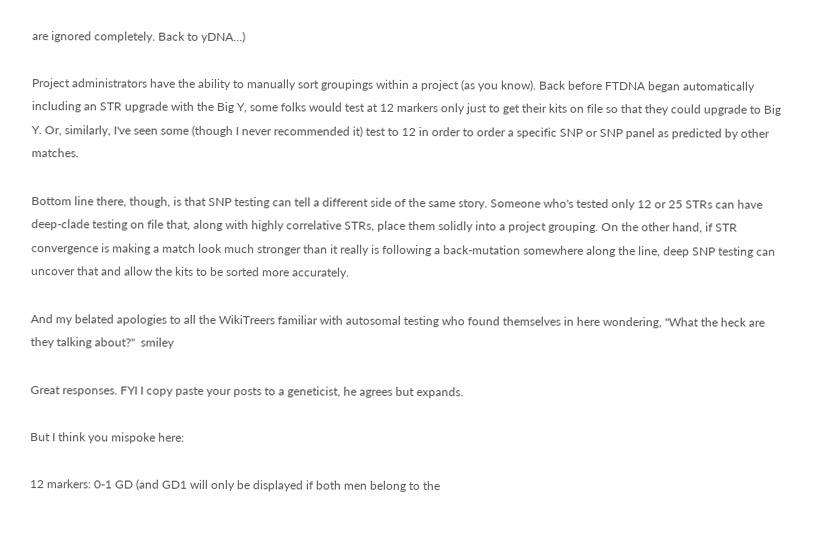are ignored completely. Back to yDNA...)

Project administrators have the ability to manually sort groupings within a project (as you know). Back before FTDNA began automatically including an STR upgrade with the Big Y, some folks would test at 12 markers only just to get their kits on file so that they could upgrade to Big Y. Or, similarly, I've seen some (though I never recommended it) test to 12 in order to order a specific SNP or SNP panel as predicted by other matches.

Bottom line there, though, is that SNP testing can tell a different side of the same story. Someone who's tested only 12 or 25 STRs can have deep-clade testing on file that, along with highly correlative STRs, place them solidly into a project grouping. On the other hand, if STR convergence is making a match look much stronger than it really is following a back-mutation somewhere along the line, deep SNP testing can uncover that and allow the kits to be sorted more accurately.

And my belated apologies to all the WikiTreers familiar with autosomal testing who found themselves in here wondering, "What the heck are they talking about?"  smiley

Great responses. FYI I copy paste your posts to a geneticist, he agrees but expands.

But I think you mispoke here:

12 markers: 0-1 GD (and GD1 will only be displayed if both men belong to the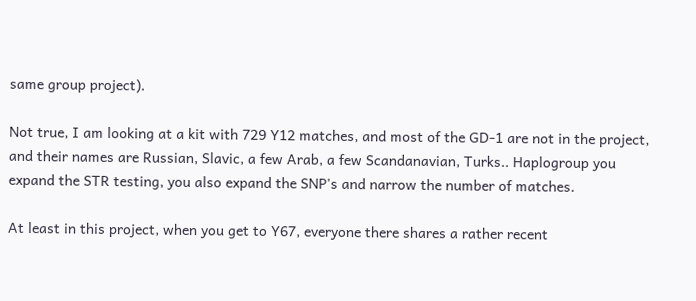same group project).

Not true, I am looking at a kit with 729 Y12 matches, and most of the GD-1 are not in the project, and their names are Russian, Slavic, a few Arab, a few Scandanavian, Turks.. Haplogroup you expand the STR testing, you also expand the SNP's and narrow the number of matches.

At least in this project, when you get to Y67, everyone there shares a rather recent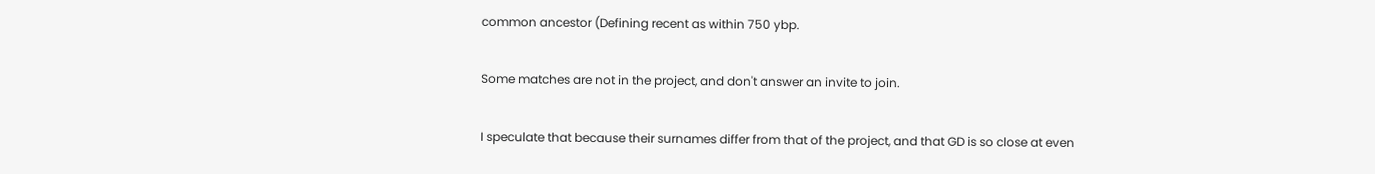common ancestor (Defining recent as within 750 ybp.

Some matches are not in the project, and don't answer an invite to join.

I speculate that because their surnames differ from that of the project, and that GD is so close at even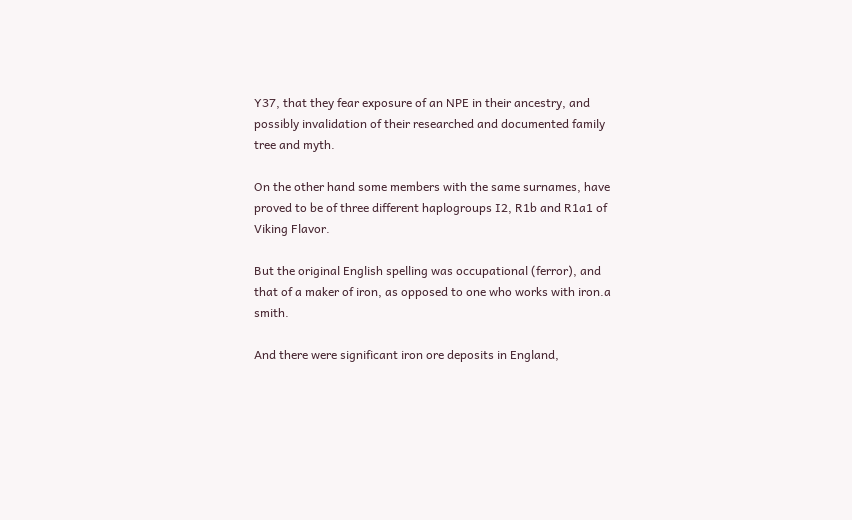Y37, that they fear exposure of an NPE in their ancestry, and possibly invalidation of their researched and documented family tree and myth.

On the other hand some members with the same surnames, have proved to be of three different haplogroups I2, R1b and R1a1 of Viking Flavor.

But the original English spelling was occupational (ferror), and that of a maker of iron, as opposed to one who works with iron.a smith.

And there were significant iron ore deposits in England,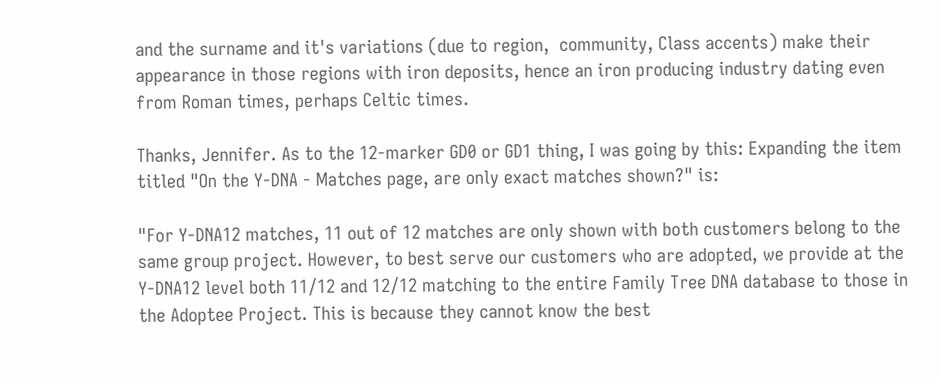and the surname and it's variations (due to region,  community, Class accents) make their appearance in those regions with iron deposits, hence an iron producing industry dating even from Roman times, perhaps Celtic times.

Thanks, Jennifer. As to the 12-marker GD0 or GD1 thing, I was going by this: Expanding the item titled "On the Y-DNA - Matches page, are only exact matches shown?" is:

"For Y-DNA12 matches, 11 out of 12 matches are only shown with both customers belong to the same group project. However, to best serve our customers who are adopted, we provide at the Y-DNA12 level both 11/12 and 12/12 matching to the entire Family Tree DNA database to those in the Adoptee Project. This is because they cannot know the best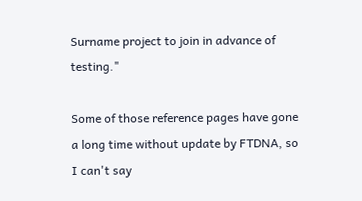Surname project to join in advance of testing."

Some of those reference pages have gone a long time without update by FTDNA, so I can't say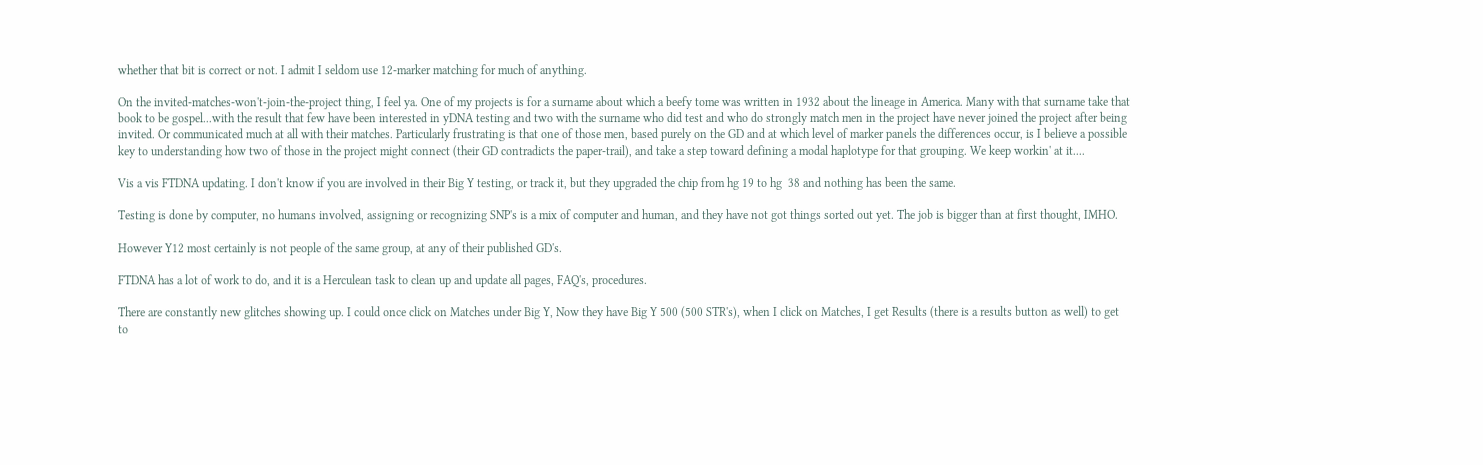whether that bit is correct or not. I admit I seldom use 12-marker matching for much of anything.

On the invited-matches-won't-join-the-project thing, I feel ya. One of my projects is for a surname about which a beefy tome was written in 1932 about the lineage in America. Many with that surname take that book to be gospel...with the result that few have been interested in yDNA testing and two with the surname who did test and who do strongly match men in the project have never joined the project after being invited. Or communicated much at all with their matches. Particularly frustrating is that one of those men, based purely on the GD and at which level of marker panels the differences occur, is I believe a possible key to understanding how two of those in the project might connect (their GD contradicts the paper-trail), and take a step toward defining a modal haplotype for that grouping. We keep workin' at it....

Vis a vis FTDNA updating. I don't know if you are involved in their Big Y testing, or track it, but they upgraded the chip from hg 19 to hg  38 and nothing has been the same.

Testing is done by computer, no humans involved, assigning or recognizing SNP's is a mix of computer and human, and they have not got things sorted out yet. The job is bigger than at first thought, IMHO.

However Y12 most certainly is not people of the same group, at any of their published GD's.

FTDNA has a lot of work to do, and it is a Herculean task to clean up and update all pages, FAQ's, procedures.

There are constantly new glitches showing up. I could once click on Matches under Big Y, Now they have Big Y 500 (500 STR's), when I click on Matches, I get Results (there is a results button as well) to get to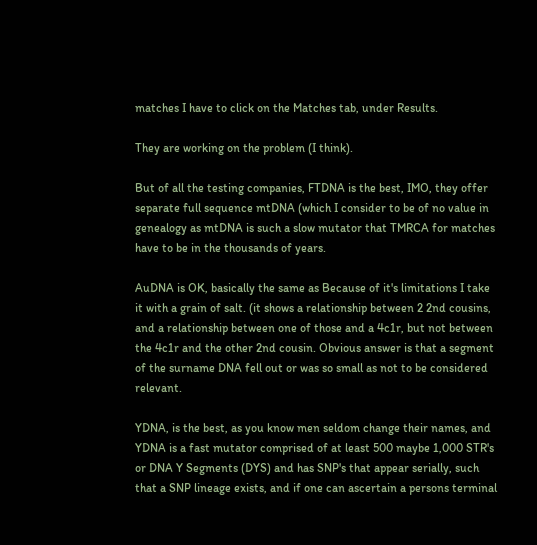matches I have to click on the Matches tab, under Results.

They are working on the problem (I think).

But of all the testing companies, FTDNA is the best, IMO, they offer separate full sequence mtDNA (which I consider to be of no value in genealogy as mtDNA is such a slow mutator that TMRCA for matches have to be in the thousands of years.

AuDNA is OK, basically the same as Because of it's limitations I take it with a grain of salt. (it shows a relationship between 2 2nd cousins, and a relationship between one of those and a 4c1r, but not between the 4c1r and the other 2nd cousin. Obvious answer is that a segment of the surname DNA fell out or was so small as not to be considered relevant.

YDNA, is the best, as you know men seldom change their names, and YDNA is a fast mutator comprised of at least 500 maybe 1,000 STR's or DNA Y Segments (DYS) and has SNP's that appear serially, such that a SNP lineage exists, and if one can ascertain a persons terminal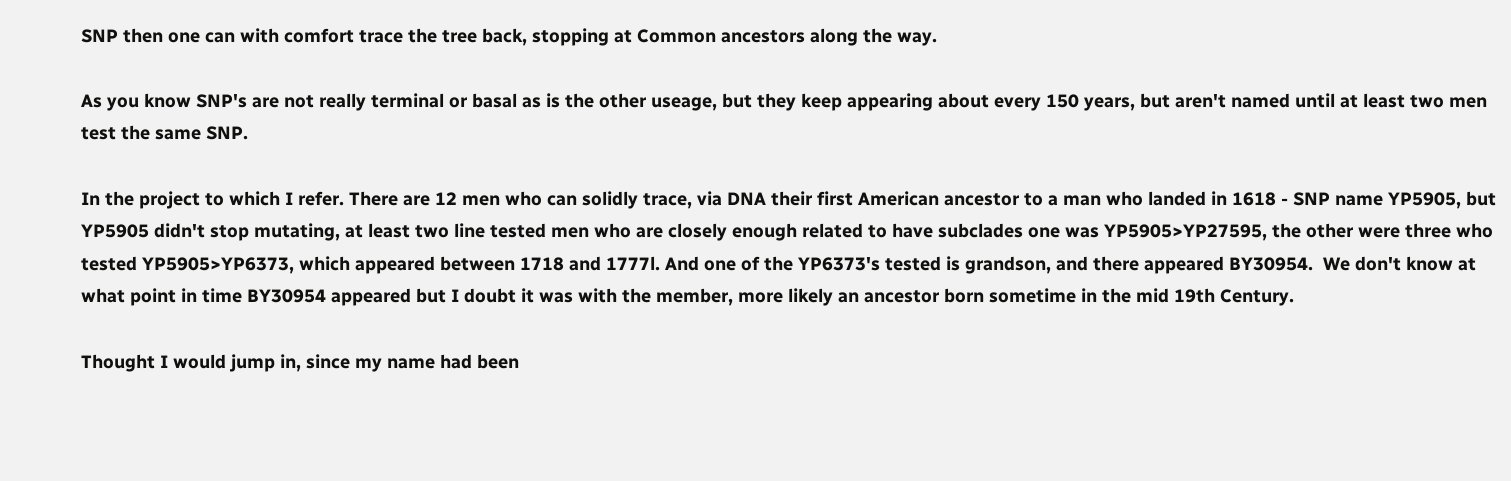SNP then one can with comfort trace the tree back, stopping at Common ancestors along the way.

As you know SNP's are not really terminal or basal as is the other useage, but they keep appearing about every 150 years, but aren't named until at least two men test the same SNP.

In the project to which I refer. There are 12 men who can solidly trace, via DNA their first American ancestor to a man who landed in 1618 - SNP name YP5905, but YP5905 didn't stop mutating, at least two line tested men who are closely enough related to have subclades one was YP5905>YP27595, the other were three who tested YP5905>YP6373, which appeared between 1718 and 1777l. And one of the YP6373's tested is grandson, and there appeared BY30954.  We don't know at what point in time BY30954 appeared but I doubt it was with the member, more likely an ancestor born sometime in the mid 19th Century.

Thought I would jump in, since my name had been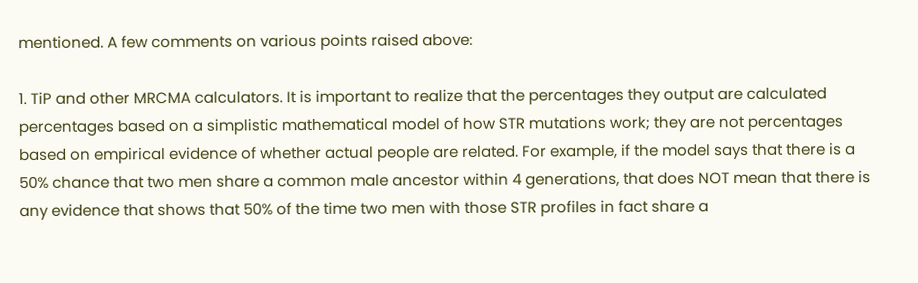mentioned. A few comments on various points raised above:

1. TiP and other MRCMA calculators. It is important to realize that the percentages they output are calculated percentages based on a simplistic mathematical model of how STR mutations work; they are not percentages based on empirical evidence of whether actual people are related. For example, if the model says that there is a 50% chance that two men share a common male ancestor within 4 generations, that does NOT mean that there is any evidence that shows that 50% of the time two men with those STR profiles in fact share a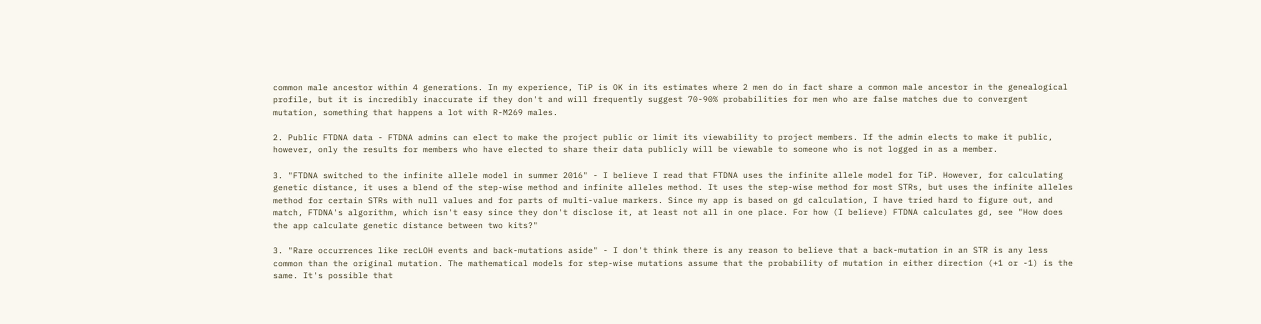common male ancestor within 4 generations. In my experience, TiP is OK in its estimates where 2 men do in fact share a common male ancestor in the genealogical profile, but it is incredibly inaccurate if they don't and will frequently suggest 70-90% probabilities for men who are false matches due to convergent mutation, something that happens a lot with R-M269 males.

2. Public FTDNA data - FTDNA admins can elect to make the project public or limit its viewability to project members. If the admin elects to make it public, however, only the results for members who have elected to share their data publicly will be viewable to someone who is not logged in as a member.

3. "FTDNA switched to the infinite allele model in summer 2016" - I believe I read that FTDNA uses the infinite allele model for TiP. However, for calculating genetic distance, it uses a blend of the step-wise method and infinite alleles method. It uses the step-wise method for most STRs, but uses the infinite alleles method for certain STRs with null values and for parts of multi-value markers. Since my app is based on gd calculation, I have tried hard to figure out, and match, FTDNA's algorithm, which isn't easy since they don't disclose it, at least not all in one place. For how (I believe) FTDNA calculates gd, see "How does the app calculate genetic distance between two kits?"

3. "Rare occurrences like recLOH events and back-mutations aside" - I don't think there is any reason to believe that a back-mutation in an STR is any less common than the original mutation. The mathematical models for step-wise mutations assume that the probability of mutation in either direction (+1 or -1) is the same. It's possible that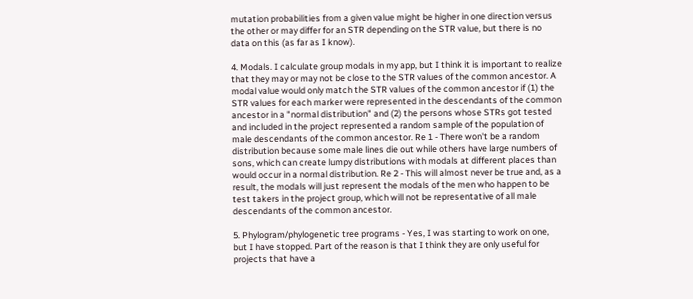mutation probabilities from a given value might be higher in one direction versus the other or may differ for an STR depending on the STR value, but there is no data on this (as far as I know).

4. Modals. I calculate group modals in my app, but I think it is important to realize that they may or may not be close to the STR values of the common ancestor. A modal value would only match the STR values of the common ancestor if (1) the STR values for each marker were represented in the descendants of the common ancestor in a "normal distribution" and (2) the persons whose STRs got tested and included in the project represented a random sample of the population of male descendants of the common ancestor. Re 1 - There won't be a random distribution because some male lines die out while others have large numbers of sons, which can create lumpy distributions with modals at different places than would occur in a normal distribution. Re 2 - This will almost never be true and, as a result, the modals will just represent the modals of the men who happen to be test takers in the project group, which will not be representative of all male descendants of the common ancestor.

5. Phylogram/phylogenetic tree programs - Yes, I was starting to work on one, but I have stopped. Part of the reason is that I think they are only useful for projects that have a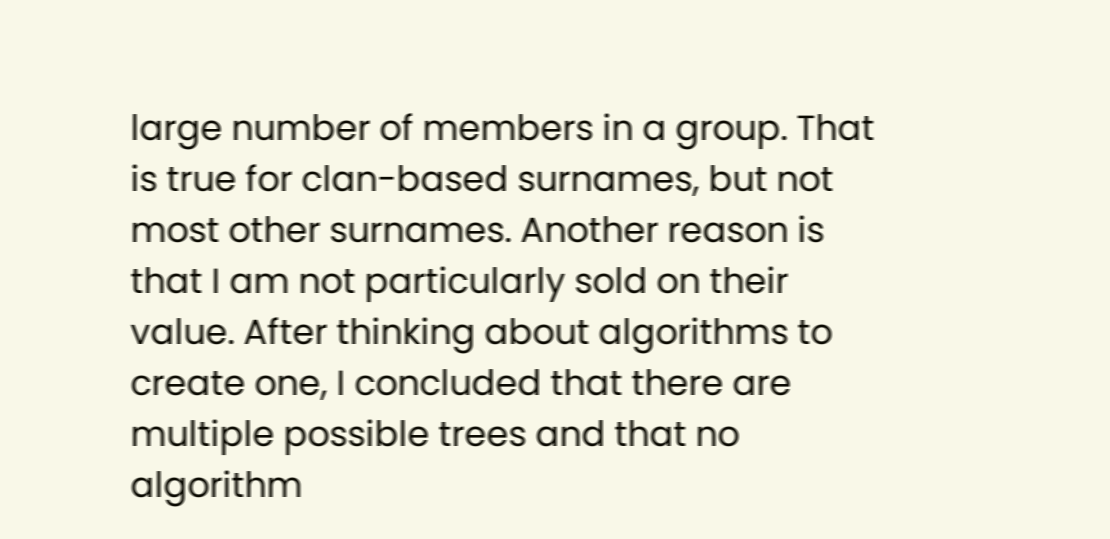large number of members in a group. That is true for clan-based surnames, but not most other surnames. Another reason is that I am not particularly sold on their value. After thinking about algorithms to create one, I concluded that there are multiple possible trees and that no algorithm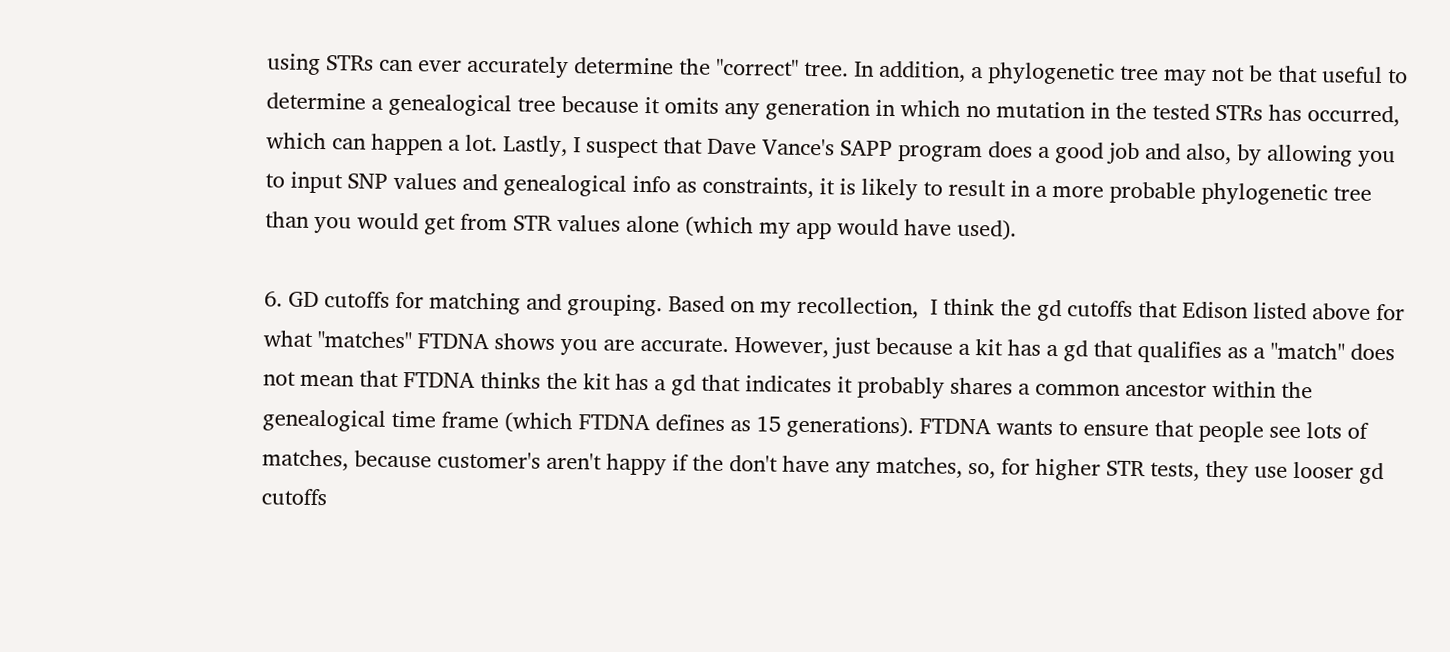using STRs can ever accurately determine the "correct" tree. In addition, a phylogenetic tree may not be that useful to determine a genealogical tree because it omits any generation in which no mutation in the tested STRs has occurred, which can happen a lot. Lastly, I suspect that Dave Vance's SAPP program does a good job and also, by allowing you to input SNP values and genealogical info as constraints, it is likely to result in a more probable phylogenetic tree than you would get from STR values alone (which my app would have used).

6. GD cutoffs for matching and grouping. Based on my recollection,  I think the gd cutoffs that Edison listed above for what "matches" FTDNA shows you are accurate. However, just because a kit has a gd that qualifies as a "match" does not mean that FTDNA thinks the kit has a gd that indicates it probably shares a common ancestor within the genealogical time frame (which FTDNA defines as 15 generations). FTDNA wants to ensure that people see lots of matches, because customer's aren't happy if the don't have any matches, so, for higher STR tests, they use looser gd cutoffs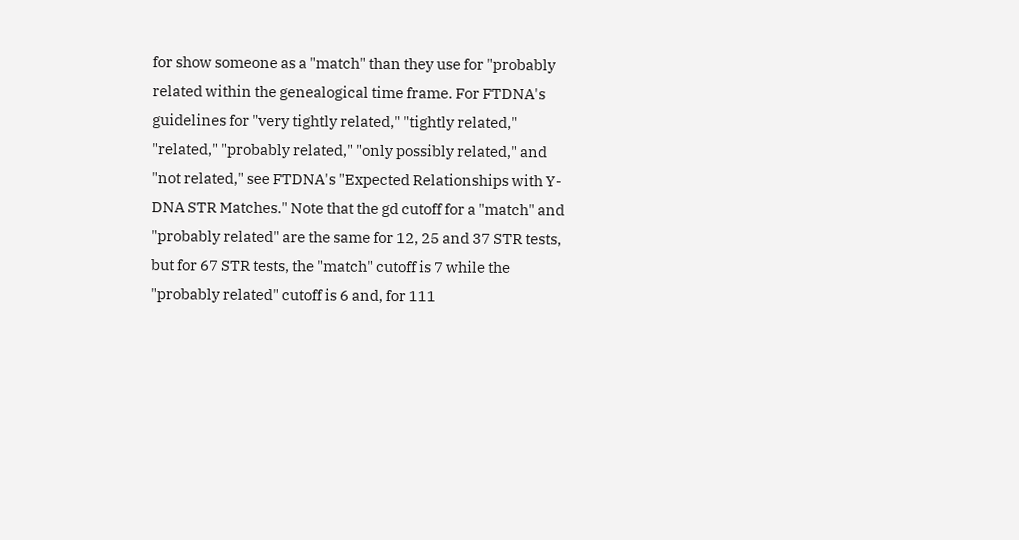for show someone as a "match" than they use for "probably related within the genealogical time frame. For FTDNA's guidelines for "very tightly related," "tightly related," "related," "probably related," "only possibly related," and "not related," see FTDNA's "Expected Relationships with Y-DNA STR Matches." Note that the gd cutoff for a "match" and "probably related" are the same for 12, 25 and 37 STR tests, but for 67 STR tests, the "match" cutoff is 7 while the "probably related" cutoff is 6 and, for 111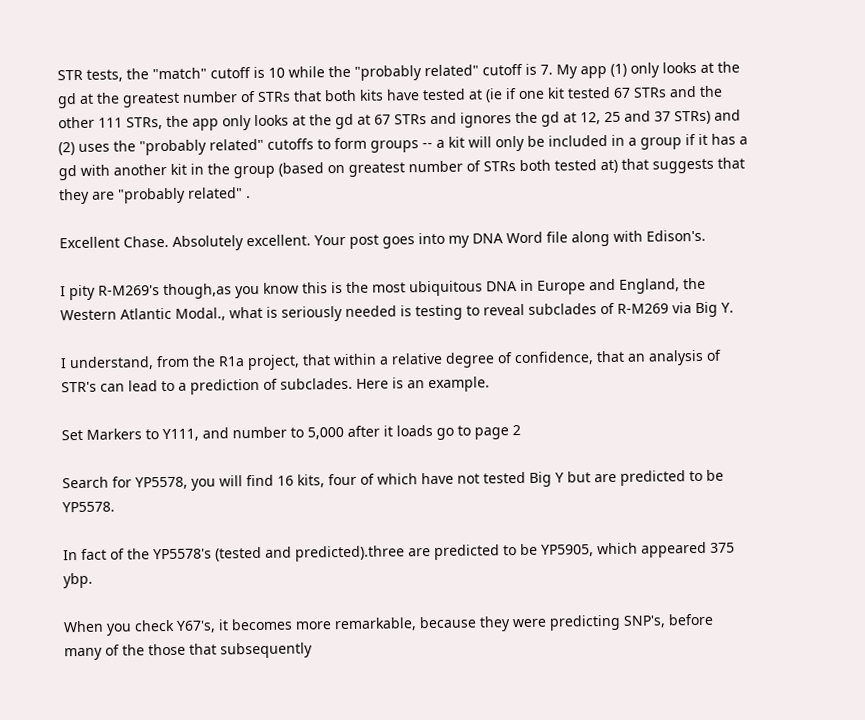STR tests, the "match" cutoff is 10 while the "probably related" cutoff is 7. My app (1) only looks at the gd at the greatest number of STRs that both kits have tested at (ie if one kit tested 67 STRs and the other 111 STRs, the app only looks at the gd at 67 STRs and ignores the gd at 12, 25 and 37 STRs) and (2) uses the "probably related" cutoffs to form groups -- a kit will only be included in a group if it has a gd with another kit in the group (based on greatest number of STRs both tested at) that suggests that they are "probably related" .

Excellent Chase. Absolutely excellent. Your post goes into my DNA Word file along with Edison's.

I pity R-M269's though,as you know this is the most ubiquitous DNA in Europe and England, the Western Atlantic Modal., what is seriously needed is testing to reveal subclades of R-M269 via Big Y.

I understand, from the R1a project, that within a relative degree of confidence, that an analysis of STR's can lead to a prediction of subclades. Here is an example.

Set Markers to Y111, and number to 5,000 after it loads go to page 2

Search for YP5578, you will find 16 kits, four of which have not tested Big Y but are predicted to be YP5578.

In fact of the YP5578's (tested and predicted).three are predicted to be YP5905, which appeared 375 ybp.

When you check Y67's, it becomes more remarkable, because they were predicting SNP's, before many of the those that subsequently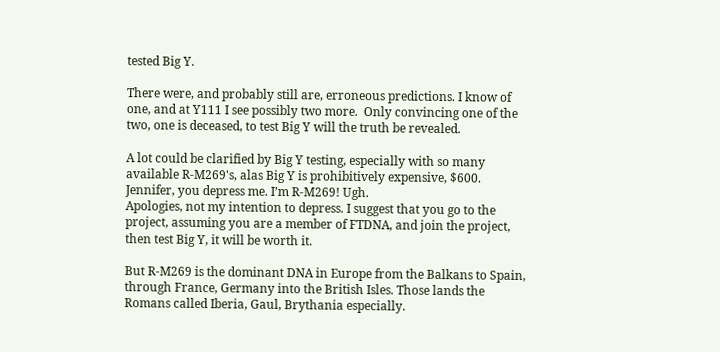tested Big Y.

There were, and probably still are, erroneous predictions. I know of one, and at Y111 I see possibly two more.  Only convincing one of the two, one is deceased, to test Big Y will the truth be revealed.

A lot could be clarified by Big Y testing, especially with so many available R-M269's, alas Big Y is prohibitively expensive, $600.
Jennifer, you depress me. I’m R-M269! Ugh.
Apologies, not my intention to depress. I suggest that you go to the project, assuming you are a member of FTDNA, and join the project, then test Big Y, it will be worth it.

But R-M269 is the dominant DNA in Europe from the Balkans to Spain, through France, Germany into the British Isles. Those lands the Romans called Iberia, Gaul, Brythania especially.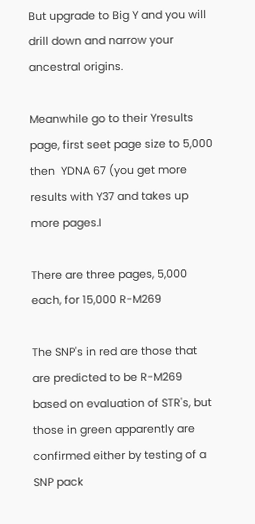But upgrade to Big Y and you will drill down and narrow your ancestral origins.

Meanwhile go to their Yresults page, first seet page size to 5,000 then  YDNA 67 (you get more results with Y37 and takes up more pages.I

There are three pages, 5,000 each, for 15,000 R-M269

The SNP's in red are those that are predicted to be R-M269 based on evaluation of STR's, but those in green apparently are confirmed either by testing of a SNP pack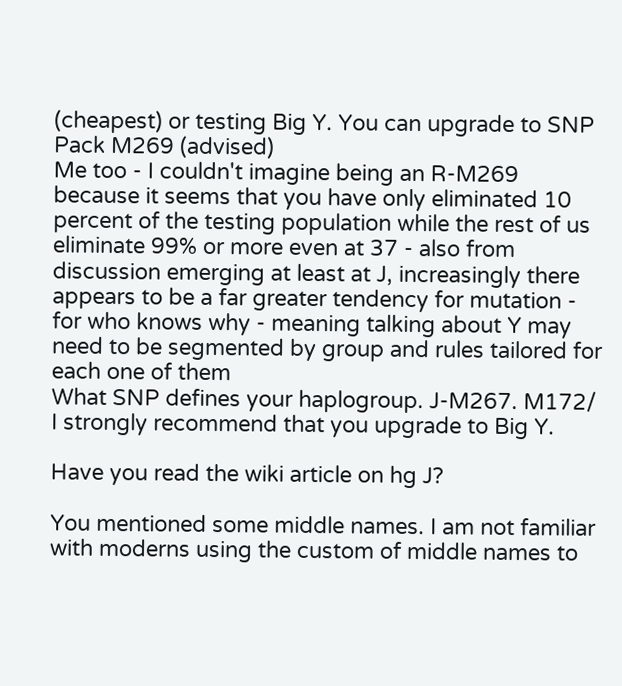(cheapest) or testing Big Y. You can upgrade to SNP Pack M269 (advised)
Me too - I couldn't imagine being an R-M269 because it seems that you have only eliminated 10 percent of the testing population while the rest of us eliminate 99% or more even at 37 - also from discussion emerging at least at J, increasingly there appears to be a far greater tendency for mutation - for who knows why - meaning talking about Y may need to be segmented by group and rules tailored for each one of them
What SNP defines your haplogroup. J-M267. M172/ I strongly recommend that you upgrade to Big Y.

Have you read the wiki article on hg J?

You mentioned some middle names. I am not familiar with moderns using the custom of middle names to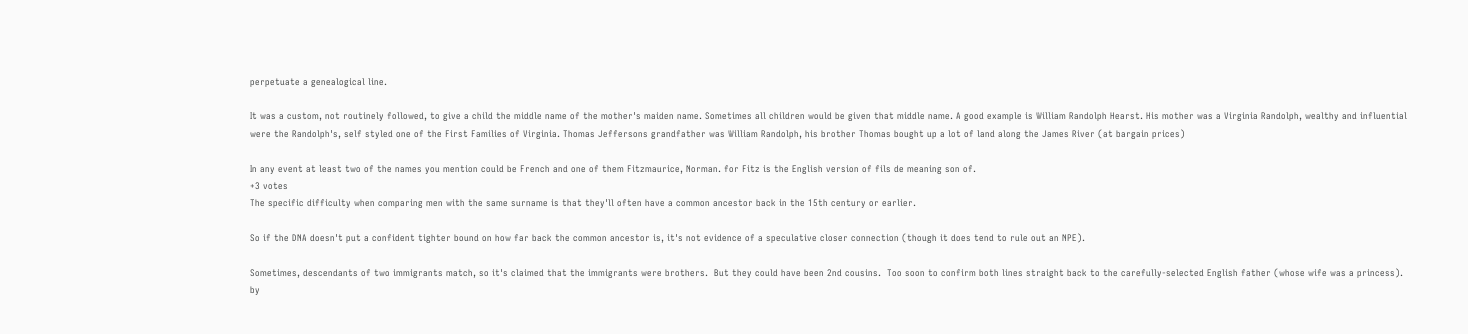perpetuate a genealogical line.

It was a custom, not routinely followed, to give a child the middle name of the mother's maiden name. Sometimes all children would be given that middle name. A good example is William Randolph Hearst. His mother was a Virginia Randolph, wealthy and influential were the Randolph's, self styled one of the First Families of Virginia. Thomas Jeffersons grandfather was William Randolph, his brother Thomas bought up a lot of land along the James River (at bargain prices)

In any event at least two of the names you mention could be French and one of them Fitzmaurice, Norman. for Fitz is the English version of fils de meaning son of.
+3 votes
The specific difficulty when comparing men with the same surname is that they'll often have a common ancestor back in the 15th century or earlier.

So if the DNA doesn't put a confident tighter bound on how far back the common ancestor is, it's not evidence of a speculative closer connection (though it does tend to rule out an NPE).

Sometimes, descendants of two immigrants match, so it's claimed that the immigrants were brothers.  But they could have been 2nd cousins.  Too soon to confirm both lines straight back to the carefully-selected English father (whose wife was a princess).
by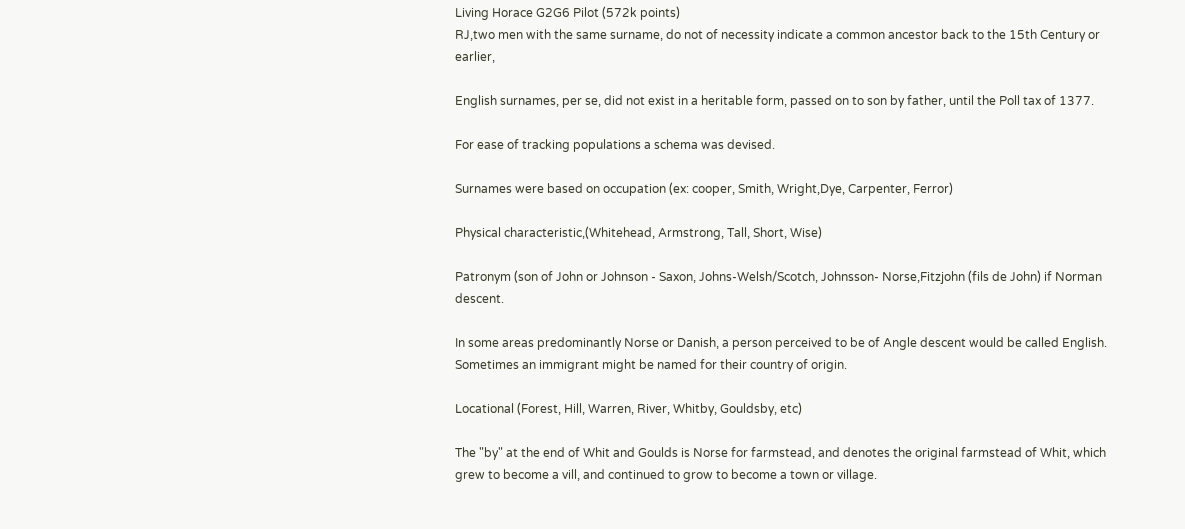Living Horace G2G6 Pilot (572k points)
RJ,two men with the same surname, do not of necessity indicate a common ancestor back to the 15th Century or earlier,

English surnames, per se, did not exist in a heritable form, passed on to son by father, until the Poll tax of 1377.

For ease of tracking populations a schema was devised.

Surnames were based on occupation (ex: cooper, Smith, Wright,Dye, Carpenter, Ferror)

Physical characteristic,(Whitehead, Armstrong, Tall, Short, Wise)

Patronym (son of John or Johnson - Saxon, Johns-Welsh/Scotch, Johnsson- Norse,Fitzjohn (fils de John) if Norman descent.

In some areas predominantly Norse or Danish, a person perceived to be of Angle descent would be called English. Sometimes an immigrant might be named for their country of origin.

Locational (Forest, Hill, Warren, River, Whitby, Gouldsby, etc)

The "by" at the end of Whit and Goulds is Norse for farmstead, and denotes the original farmstead of Whit, which grew to become a vill, and continued to grow to become a town or village.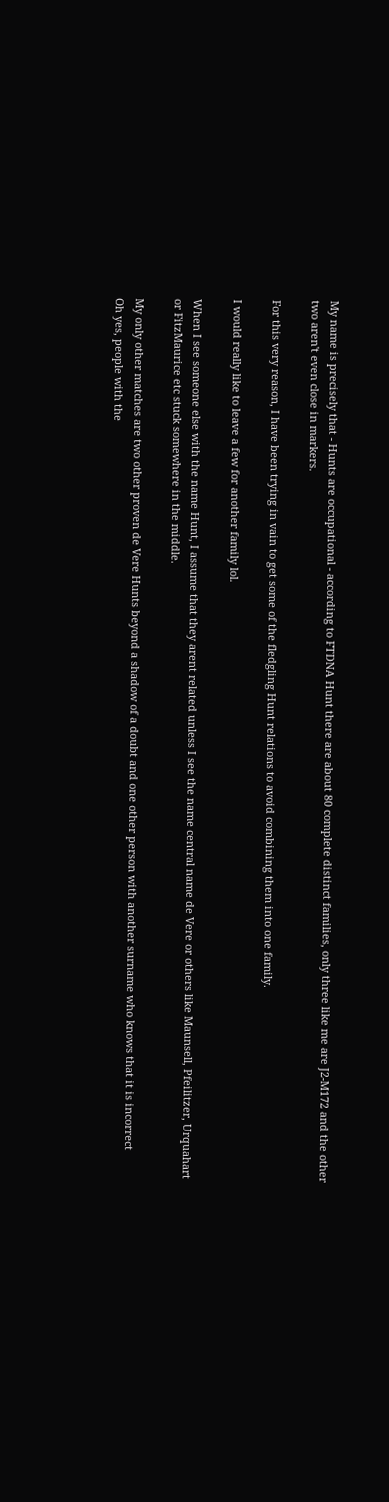My name is precisely that - Hunts are occupational - according to FTDNA Hunt there are about 80 complete distinct families, only three like me are J2-M172 and the other two aren't even close in markers.

For this very reason, I have been trying in vain to get some of the fledgling Hunt relations to avoid combining them into one family.

I would really like to leave a few for another family lol.

When I see someone else with the name Hunt, I assume that they arent related unless I see the name central name de Vere or others like Maunsell, Pfeilitzer, Urquahart or FitzMaurice etc stuck somewhere in the middle.

My only other matches are two other proven de Vere Hunts beyond a shadow of a doubt and one other person with another surname who knows that it is incorrect
Oh yes, people with the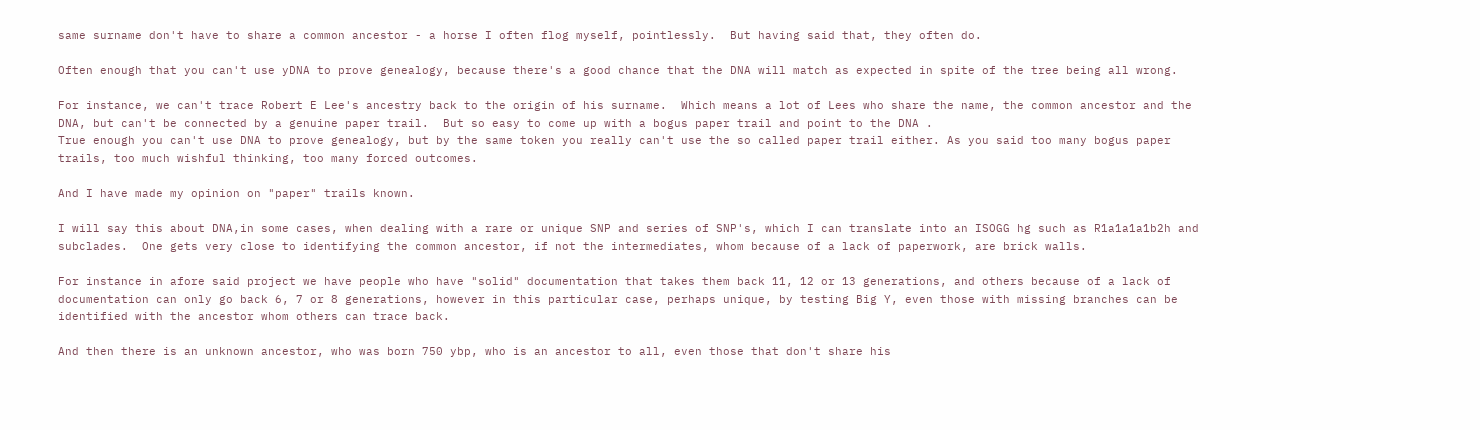same surname don't have to share a common ancestor - a horse I often flog myself, pointlessly.  But having said that, they often do.

Often enough that you can't use yDNA to prove genealogy, because there's a good chance that the DNA will match as expected in spite of the tree being all wrong.

For instance, we can't trace Robert E Lee's ancestry back to the origin of his surname.  Which means a lot of Lees who share the name, the common ancestor and the DNA, but can't be connected by a genuine paper trail.  But so easy to come up with a bogus paper trail and point to the DNA .
True enough you can't use DNA to prove genealogy, but by the same token you really can't use the so called paper trail either. As you said too many bogus paper trails, too much wishful thinking, too many forced outcomes.

And I have made my opinion on "paper" trails known.

I will say this about DNA,in some cases, when dealing with a rare or unique SNP and series of SNP's, which I can translate into an ISOGG hg such as R1a1a1a1b2h and subclades.  One gets very close to identifying the common ancestor, if not the intermediates, whom because of a lack of paperwork, are brick walls.

For instance in afore said project we have people who have "solid" documentation that takes them back 11, 12 or 13 generations, and others because of a lack of documentation can only go back 6, 7 or 8 generations, however in this particular case, perhaps unique, by testing Big Y, even those with missing branches can be identified with the ancestor whom others can trace back.

And then there is an unknown ancestor, who was born 750 ybp, who is an ancestor to all, even those that don't share his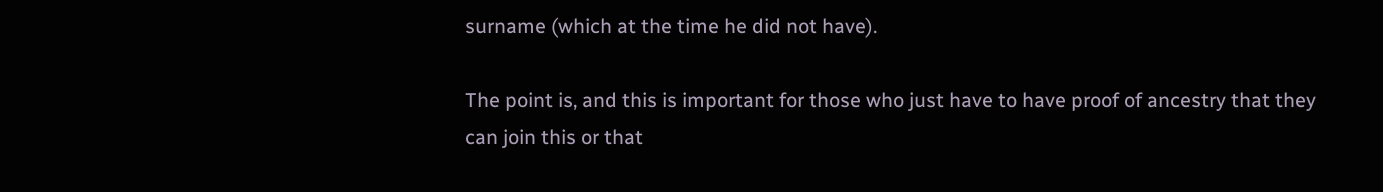surname (which at the time he did not have).

The point is, and this is important for those who just have to have proof of ancestry that they can join this or that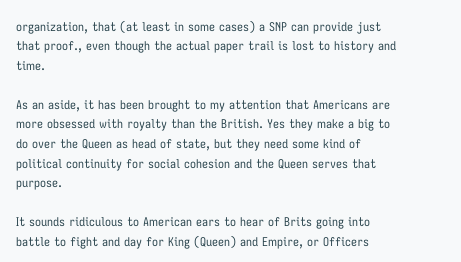organization, that (at least in some cases) a SNP can provide just that proof., even though the actual paper trail is lost to history and time.

As an aside, it has been brought to my attention that Americans are more obsessed with royalty than the British. Yes they make a big to do over the Queen as head of state, but they need some kind of political continuity for social cohesion and the Queen serves that purpose.

It sounds ridiculous to American ears to hear of Brits going into battle to fight and day for King (Queen) and Empire, or Officers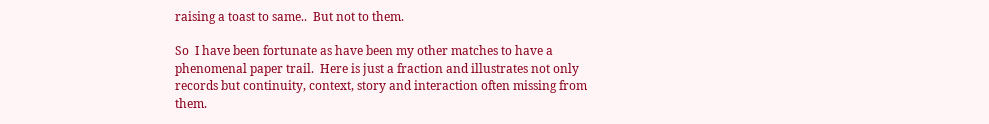raising a toast to same..  But not to them.

So  I have been fortunate as have been my other matches to have a phenomenal paper trail.  Here is just a fraction and illustrates not only records but continuity, context, story and interaction often missing from them.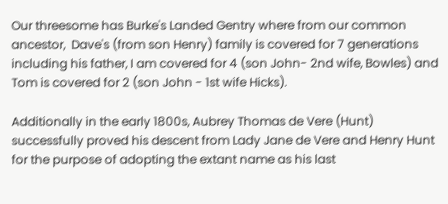Our threesome has Burke's Landed Gentry where from our common ancestor,  Dave's (from son Henry) family is covered for 7 generations including his father, I am covered for 4 (son John- 2nd wife, Bowles) and Tom is covered for 2 (son John - 1st wife Hicks).

Additionally in the early 1800s, Aubrey Thomas de Vere (Hunt) successfully proved his descent from Lady Jane de Vere and Henry Hunt for the purpose of adopting the extant name as his last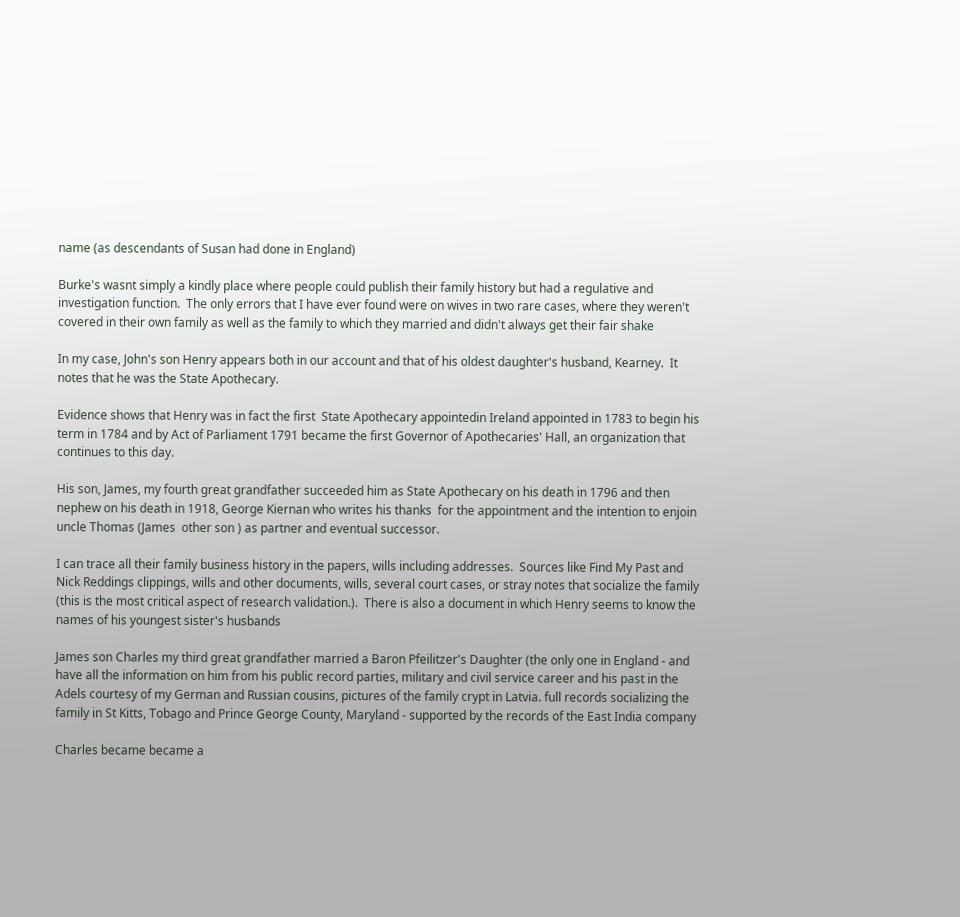name (as descendants of Susan had done in England)

Burke's wasnt simply a kindly place where people could publish their family history but had a regulative and investigation function.  The only errors that I have ever found were on wives in two rare cases, where they weren't covered in their own family as well as the family to which they married and didn't always get their fair shake

In my case, John's son Henry appears both in our account and that of his oldest daughter's husband, Kearney.  It notes that he was the State Apothecary.

Evidence shows that Henry was in fact the first  State Apothecary appointedin Ireland appointed in 1783 to begin his term in 1784 and by Act of Parliament 1791 became the first Governor of Apothecaries' Hall, an organization that continues to this day.

His son, James, my fourth great grandfather succeeded him as State Apothecary on his death in 1796 and then nephew on his death in 1918, George Kiernan who writes his thanks  for the appointment and the intention to enjoin uncle Thomas (James  other son ) as partner and eventual successor.

I can trace all their family business history in the papers, wills including addresses.  Sources like Find My Past and Nick Reddings clippings, wills and other documents, wills, several court cases, or stray notes that socialize the family (this is the most critical aspect of research validation.).  There is also a document in which Henry seems to know the names of his youngest sister's husbands

James son Charles my third great grandfather married a Baron Pfeilitzer's Daughter (the only one in England - and have all the information on him from his public record parties, military and civil service career and his past in the Adels courtesy of my German and Russian cousins, pictures of the family crypt in Latvia. full records socializing the family in St Kitts, Tobago and Prince George County, Maryland - supported by the records of the East India company

Charles became became a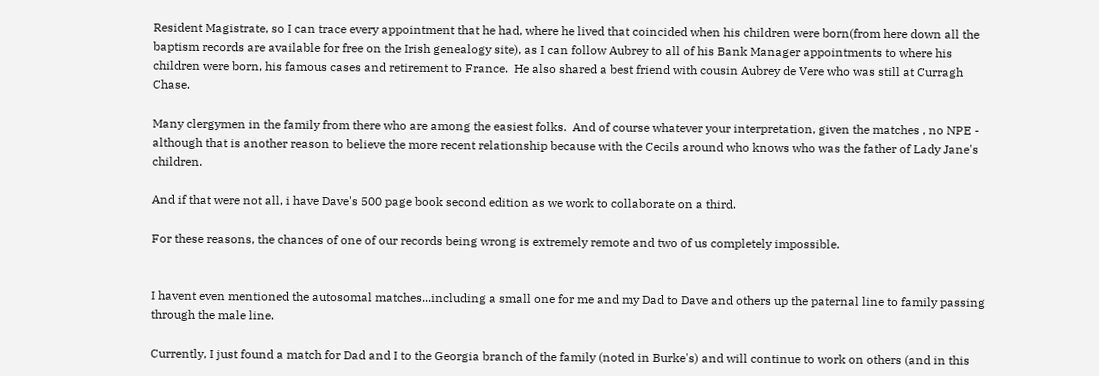Resident Magistrate, so I can trace every appointment that he had, where he lived that coincided when his children were born(from here down all the baptism records are available for free on the Irish genealogy site), as I can follow Aubrey to all of his Bank Manager appointments to where his children were born, his famous cases and retirement to France.  He also shared a best friend with cousin Aubrey de Vere who was still at Curragh Chase.

Many clergymen in the family from there who are among the easiest folks.  And of course whatever your interpretation, given the matches , no NPE - although that is another reason to believe the more recent relationship because with the Cecils around who knows who was the father of Lady Jane's children.

And if that were not all, i have Dave's 500 page book second edition as we work to collaborate on a third.

For these reasons, the chances of one of our records being wrong is extremely remote and two of us completely impossible.


I havent even mentioned the autosomal matches...including a small one for me and my Dad to Dave and others up the paternal line to family passing through the male line.

Currently, I just found a match for Dad and I to the Georgia branch of the family (noted in Burke's) and will continue to work on others (and in this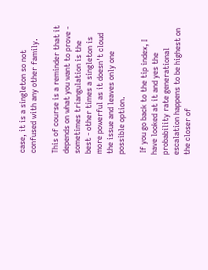case, it is a singleton so not confused with any other family.

This of course is a reminder that it depends on what you want to prove - sometimes triangulation is the best - other times a singleton is more powerful as it doesn't cloud the issue and leaves only one possible option.

 If you go back to the tip index, I have looked at it and yes the probability rate generational escalation happens to be highest on the closer of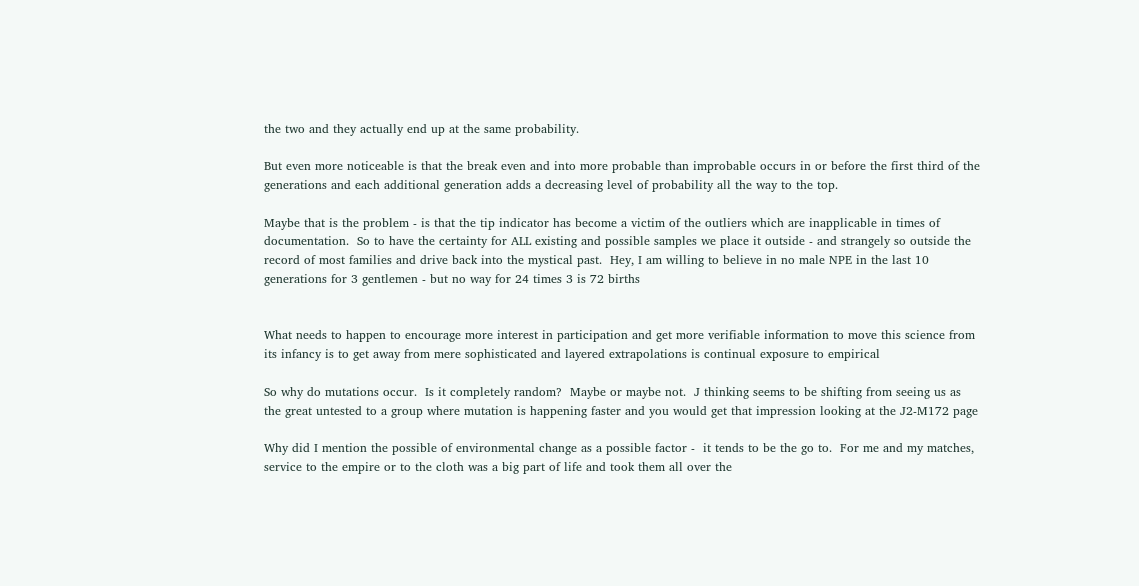the two and they actually end up at the same probability.

But even more noticeable is that the break even and into more probable than improbable occurs in or before the first third of the generations and each additional generation adds a decreasing level of probability all the way to the top.

Maybe that is the problem - is that the tip indicator has become a victim of the outliers which are inapplicable in times of documentation.  So to have the certainty for ALL existing and possible samples we place it outside - and strangely so outside the record of most families and drive back into the mystical past.  Hey, I am willing to believe in no male NPE in the last 10 generations for 3 gentlemen - but no way for 24 times 3 is 72 births


What needs to happen to encourage more interest in participation and get more verifiable information to move this science from its infancy is to get away from mere sophisticated and layered extrapolations is continual exposure to empirical

So why do mutations occur.  Is it completely random?  Maybe or maybe not.  J thinking seems to be shifting from seeing us as the great untested to a group where mutation is happening faster and you would get that impression looking at the J2-M172 page

Why did I mention the possible of environmental change as a possible factor -  it tends to be the go to.  For me and my matches, service to the empire or to the cloth was a big part of life and took them all over the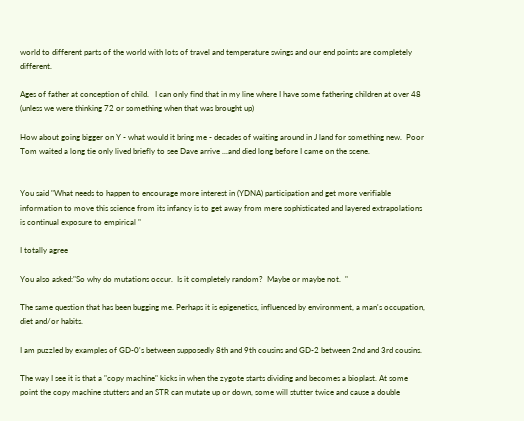world to different parts of the world with lots of travel and temperature swings and our end points are completely different.

Ages of father at conception of child.   I can only find that in my line where I have some fathering children at over 48 (unless we were thinking 72 or something when that was brought up)

How about going bigger on Y - what would it bring me - decades of waiting around in J land for something new.  Poor Tom waited a long tie only lived briefly to see Dave arrive ...and died long before I came on the scene.


You said "What needs to happen to encourage more interest in (YDNA) participation and get more verifiable information to move this science from its infancy is to get away from mere sophisticated and layered extrapolations is continual exposure to empirical "

I totally agree

You also asked:"So why do mutations occur.  Is it completely random?  Maybe or maybe not.  "

The same question that has been bugging me. Perhaps it is epigenetics, influenced by environment, a man's occupation, diet and/or habits.

I am puzzled by examples of GD-0's between supposedly 8th and 9th cousins and GD-2 between 2nd and 3rd cousins.

The way I see it is that a "copy machine" kicks in when the zygote starts dividing and becomes a bioplast. At some point the copy machine stutters and an STR can mutate up or down, some will stutter twice and cause a double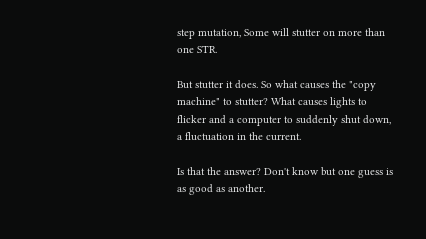step mutation, Some will stutter on more than one STR.

But stutter it does. So what causes the "copy machine" to stutter? What causes lights to flicker and a computer to suddenly shut down, a fluctuation in the current.

Is that the answer? Don't know but one guess is as good as another.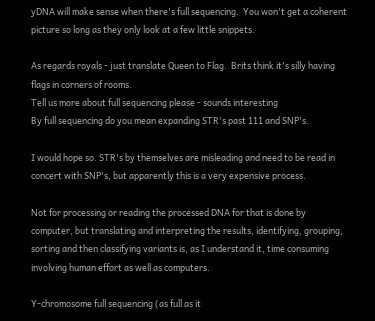yDNA will make sense when there's full sequencing.  You won't get a coherent picture so long as they only look at a few little snippets.

As regards royals - just translate Queen to Flag.  Brits think it's silly having flags in corners of rooms.
Tell us more about full sequencing please - sounds interesting
By full sequencing do you mean expanding STR's past 111 and SNP's.

I would hope so. STR's by themselves are misleading and need to be read in concert with SNP's, but apparently this is a very expensive process.

Not for processing or reading the processed DNA for that is done by computer, but translating and interpreting the results, identifying, grouping, sorting and then classifying variants is, as I understand it, time consuming involving human effort as well as computers.

Y-chromosome full sequencing (as full as it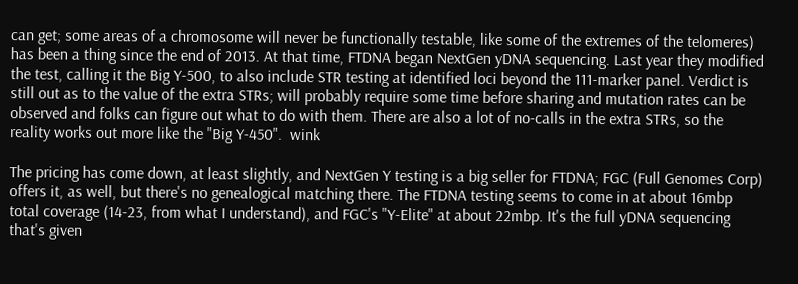can get; some areas of a chromosome will never be functionally testable, like some of the extremes of the telomeres) has been a thing since the end of 2013. At that time, FTDNA began NextGen yDNA sequencing. Last year they modified the test, calling it the Big Y-500, to also include STR testing at identified loci beyond the 111-marker panel. Verdict is still out as to the value of the extra STRs; will probably require some time before sharing and mutation rates can be observed and folks can figure out what to do with them. There are also a lot of no-calls in the extra STRs, so the reality works out more like the "Big Y-450".  wink

The pricing has come down, at least slightly, and NextGen Y testing is a big seller for FTDNA; FGC (Full Genomes Corp) offers it, as well, but there's no genealogical matching there. The FTDNA testing seems to come in at about 16mbp total coverage (14-23, from what I understand), and FGC's "Y-Elite" at about 22mbp. It's the full yDNA sequencing that's given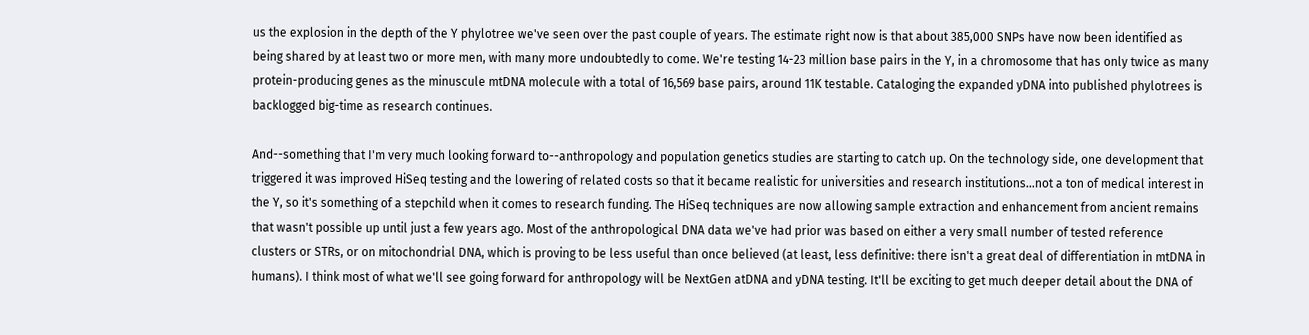us the explosion in the depth of the Y phylotree we've seen over the past couple of years. The estimate right now is that about 385,000 SNPs have now been identified as being shared by at least two or more men, with many more undoubtedly to come. We're testing 14-23 million base pairs in the Y, in a chromosome that has only twice as many protein-producing genes as the minuscule mtDNA molecule with a total of 16,569 base pairs, around 11K testable. Cataloging the expanded yDNA into published phylotrees is backlogged big-time as research continues.

And--something that I'm very much looking forward to--anthropology and population genetics studies are starting to catch up. On the technology side, one development that triggered it was improved HiSeq testing and the lowering of related costs so that it became realistic for universities and research institutions...not a ton of medical interest in the Y, so it's something of a stepchild when it comes to research funding. The HiSeq techniques are now allowing sample extraction and enhancement from ancient remains that wasn't possible up until just a few years ago. Most of the anthropological DNA data we've had prior was based on either a very small number of tested reference clusters or STRs, or on mitochondrial DNA, which is proving to be less useful than once believed (at least, less definitive: there isn't a great deal of differentiation in mtDNA in humans). I think most of what we'll see going forward for anthropology will be NextGen atDNA and yDNA testing. It'll be exciting to get much deeper detail about the DNA of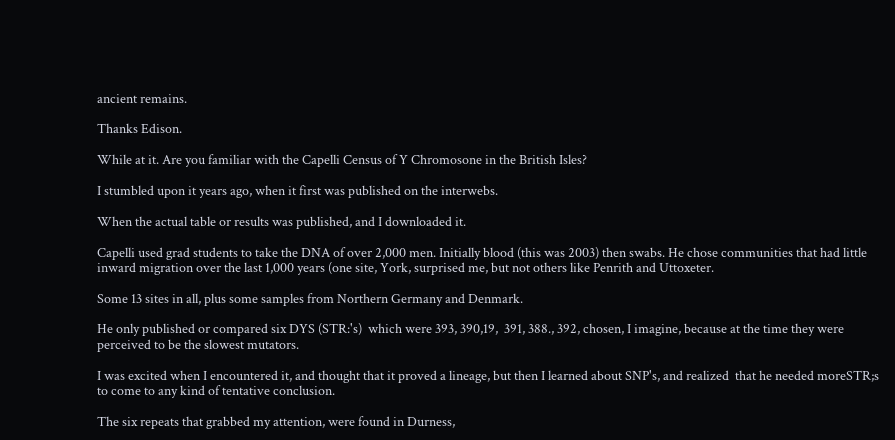ancient remains.

Thanks Edison.

While at it. Are you familiar with the Capelli Census of Y Chromosone in the British Isles?

I stumbled upon it years ago, when it first was published on the interwebs.

When the actual table or results was published, and I downloaded it.

Capelli used grad students to take the DNA of over 2,000 men. Initially blood (this was 2003) then swabs. He chose communities that had little inward migration over the last 1,000 years (one site, York, surprised me, but not others like Penrith and Uttoxeter.

Some 13 sites in all, plus some samples from Northern Germany and Denmark.

He only published or compared six DYS (STR:'s)  which were 393, 390,19,  391, 388., 392, chosen, I imagine, because at the time they were perceived to be the slowest mutators.

I was excited when I encountered it, and thought that it proved a lineage, but then I learned about SNP's, and realized  that he needed moreSTR;s to come to any kind of tentative conclusion.

The six repeats that grabbed my attention, were found in Durness,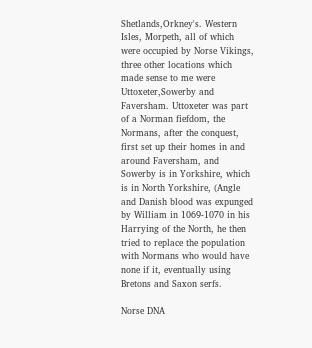Shetlands,Orkney's. Western Isles, Morpeth, all of which were occupied by Norse Vikings, three other locations which made sense to me were Uttoxeter,Sowerby and Faversham. Uttoxeter was part of a Norman fiefdom, the Normans, after the conquest, first set up their homes in and around Faversham, and Sowerby is in Yorkshire, which is in North Yorkshire, (Angle and Danish blood was expunged by William in 1069-1070 in his Harrying of the North, he then tried to replace the population with Normans who would have none if it, eventually using Bretons and Saxon serfs.

Norse DNA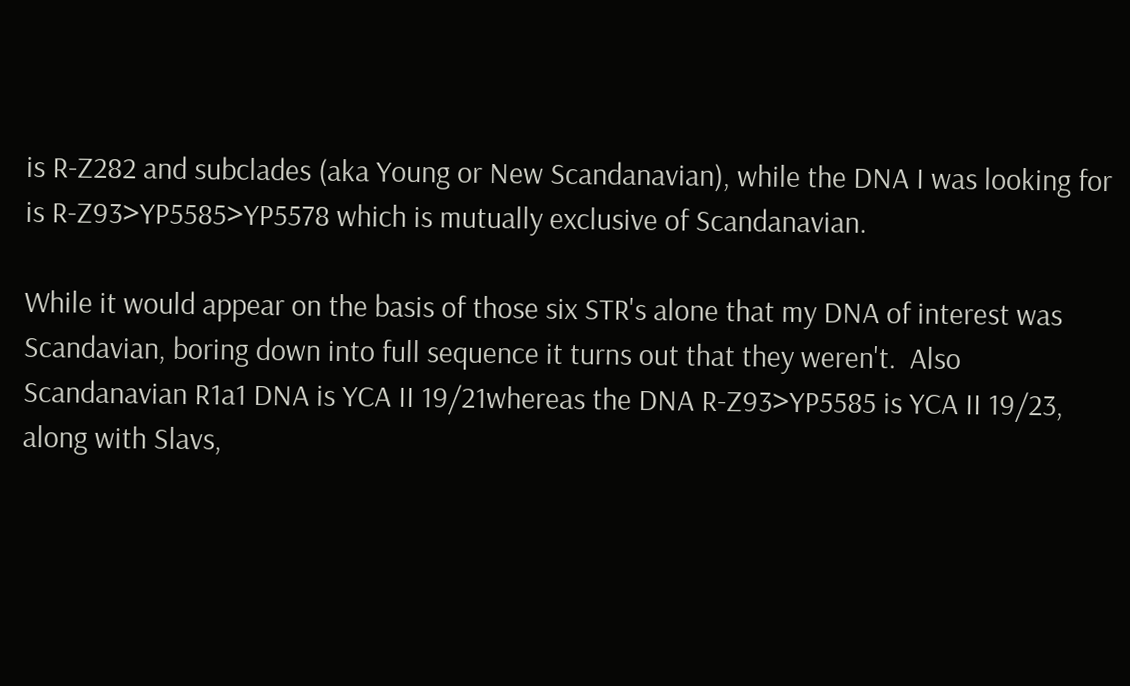is R-Z282 and subclades (aka Young or New Scandanavian), while the DNA I was looking for is R-Z93>YP5585>YP5578 which is mutually exclusive of Scandanavian.

While it would appear on the basis of those six STR's alone that my DNA of interest was Scandavian, boring down into full sequence it turns out that they weren't.  Also Scandanavian R1a1 DNA is YCA II 19/21whereas the DNA R-Z93>YP5585 is YCA II 19/23, along with Slavs,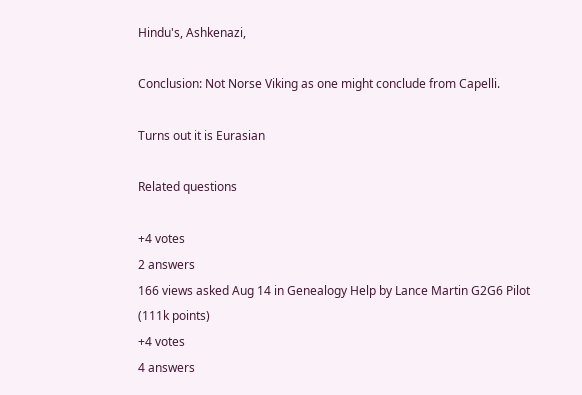Hindu's, Ashkenazi,

Conclusion: Not Norse Viking as one might conclude from Capelli.

Turns out it is Eurasian

Related questions

+4 votes
2 answers
166 views asked Aug 14 in Genealogy Help by Lance Martin G2G6 Pilot (111k points)
+4 votes
4 answers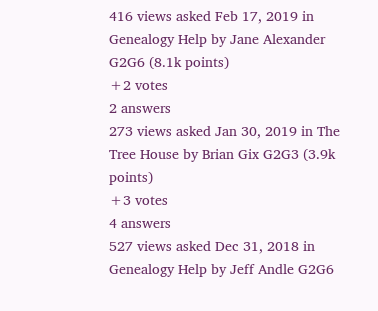416 views asked Feb 17, 2019 in Genealogy Help by Jane Alexander G2G6 (8.1k points)
+2 votes
2 answers
273 views asked Jan 30, 2019 in The Tree House by Brian Gix G2G3 (3.9k points)
+3 votes
4 answers
527 views asked Dec 31, 2018 in Genealogy Help by Jeff Andle G2G6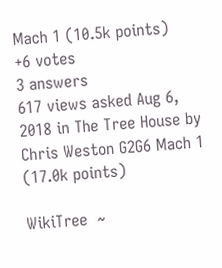Mach 1 (10.5k points)
+6 votes
3 answers
617 views asked Aug 6, 2018 in The Tree House by Chris Weston G2G6 Mach 1 (17.0k points)

WikiTree  ~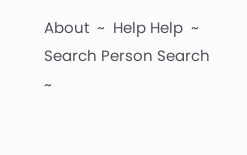About  ~  Help Help  ~  Search Person Search  ~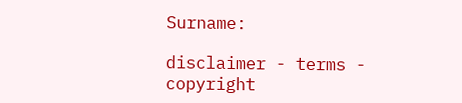Surname:

disclaimer - terms - copyright